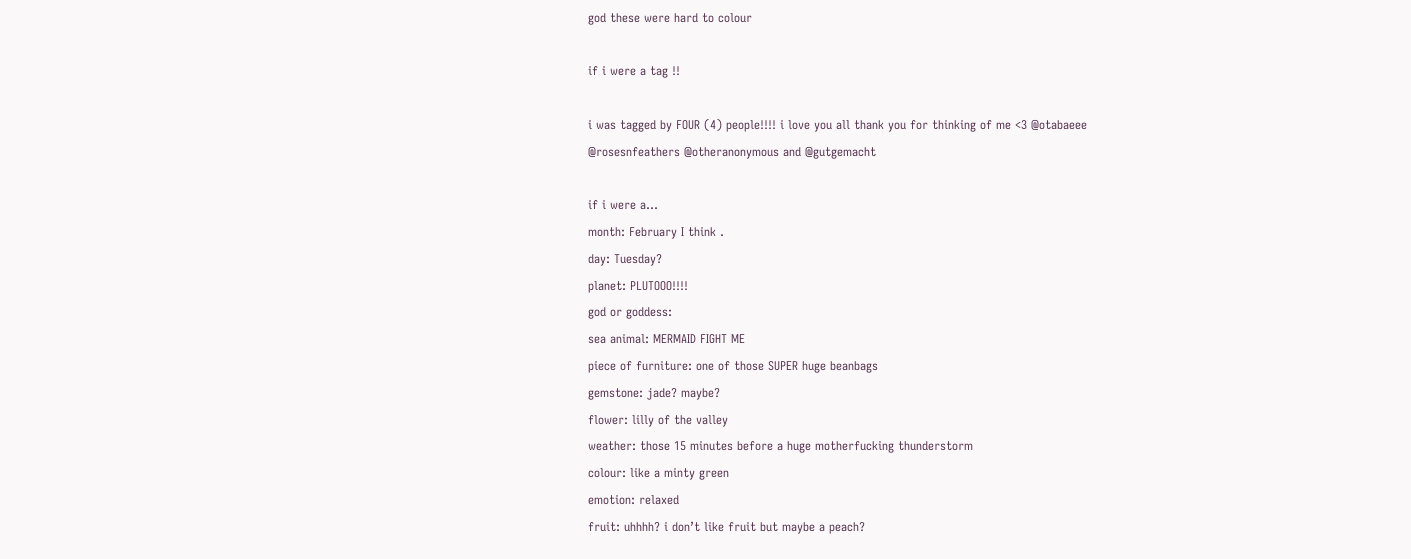god these were hard to colour

if i were a tag !!

i was tagged by FOUR (4) people!!!! i love you all thank you for thinking of me <3 @otabaeee @rosesnfeathers @otheranonymous and @gutgemacht

if i were a…
month: February I think .
day: Tuesday?
planet: PLUTOOO!!!!
god or goddess:
sea animal: MERMAID FIGHT ME
piece of furniture: one of those SUPER huge beanbags
gemstone: jade? maybe?
flower: lilly of the valley
weather: those 15 minutes before a huge motherfucking thunderstorm
colour: like a minty green
emotion: relaxed
fruit: uhhhh? i don’t like fruit but maybe a peach?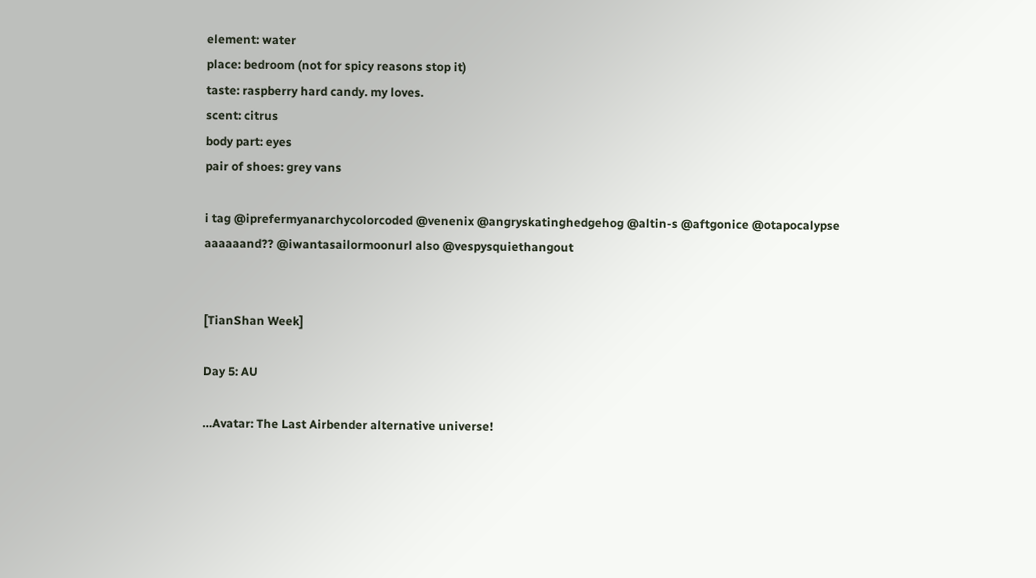element: water
place: bedroom (not for spicy reasons stop it)
taste: raspberry hard candy. my loves.
scent: citrus
body part: eyes
pair of shoes: grey vans

i tag @iprefermyanarchycolorcoded @venenix @angryskatinghedgehog @altin-s @aftgonice @otapocalypse aaaaaand?? @iwantasailormoonurl also @vespysquiethangout


[TianShan Week]

Day 5: AU

…Avatar: The Last Airbender alternative universe!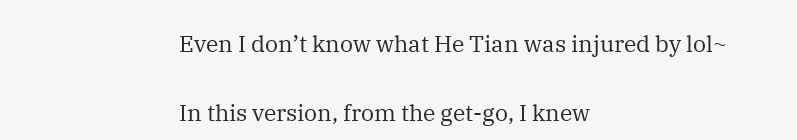Even I don’t know what He Tian was injured by lol~

In this version, from the get-go, I knew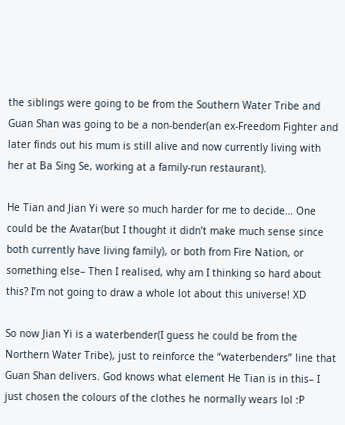the siblings were going to be from the Southern Water Tribe and Guan Shan was going to be a non-bender(an ex-Freedom Fighter and later finds out his mum is still alive and now currently living with her at Ba Sing Se, working at a family-run restaurant).

He Tian and Jian Yi were so much harder for me to decide… One could be the Avatar(but I thought it didn’t make much sense since both currently have living family), or both from Fire Nation, or something else– Then I realised, why am I thinking so hard about this? I’m not going to draw a whole lot about this universe! XD

So now Jian Yi is a waterbender(I guess he could be from the Northern Water Tribe), just to reinforce the “waterbenders” line that Guan Shan delivers. God knows what element He Tian is in this– I just chosen the colours of the clothes he normally wears lol :P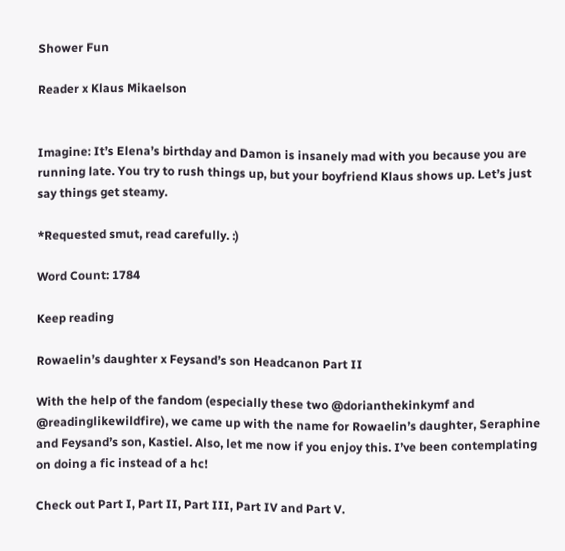Shower Fun

Reader x Klaus Mikaelson


Imagine: It’s Elena’s birthday and Damon is insanely mad with you because you are running late. You try to rush things up, but your boyfriend Klaus shows up. Let’s just say things get steamy.

*Requested smut, read carefully. :)

Word Count: 1784

Keep reading

Rowaelin’s daughter x Feysand’s son Headcanon Part II

With the help of the fandom (especially these two @dorianthekinkymf and @readinglikewildfire), we came up with the name for Rowaelin’s daughter, Seraphine and Feysand’s son, Kastiel. Also, let me now if you enjoy this. I’ve been contemplating on doing a fic instead of a hc!

Check out Part I, Part II, Part III, Part IV and Part V.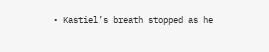• Kastiel’s breath stopped as he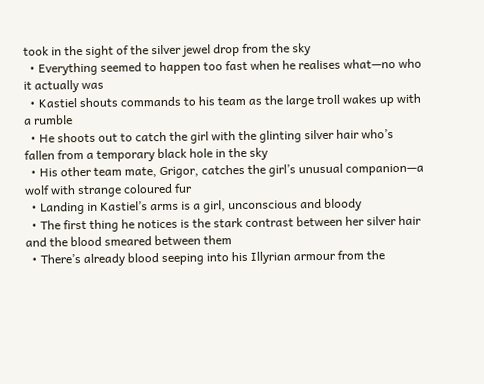took in the sight of the silver jewel drop from the sky
  • Everything seemed to happen too fast when he realises what—no who it actually was
  • Kastiel shouts commands to his team as the large troll wakes up with a rumble
  • He shoots out to catch the girl with the glinting silver hair who’s fallen from a temporary black hole in the sky
  • His other team mate, Grigor, catches the girl’s unusual companion—a wolf with strange coloured fur
  • Landing in Kastiel’s arms is a girl, unconscious and bloody
  • The first thing he notices is the stark contrast between her silver hair and the blood smeared between them
  • There’s already blood seeping into his Illyrian armour from the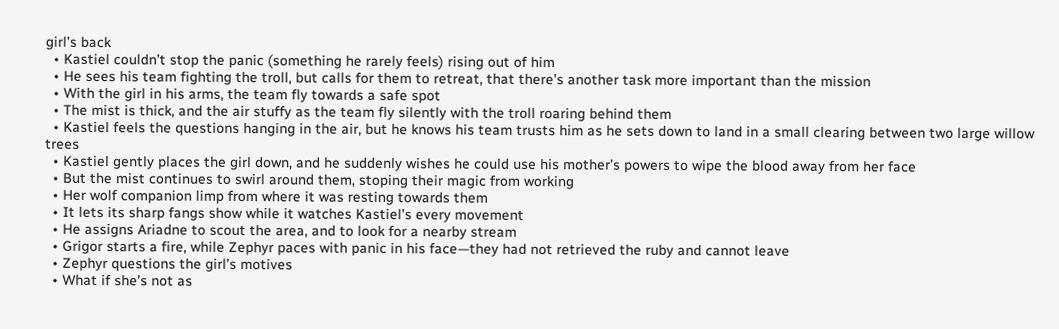girl’s back
  • Kastiel couldn’t stop the panic (something he rarely feels) rising out of him
  • He sees his team fighting the troll, but calls for them to retreat, that there’s another task more important than the mission
  • With the girl in his arms, the team fly towards a safe spot
  • The mist is thick, and the air stuffy as the team fly silently with the troll roaring behind them
  • Kastiel feels the questions hanging in the air, but he knows his team trusts him as he sets down to land in a small clearing between two large willow trees
  • Kastiel gently places the girl down, and he suddenly wishes he could use his mother’s powers to wipe the blood away from her face
  • But the mist continues to swirl around them, stoping their magic from working
  • Her wolf companion limp from where it was resting towards them
  • It lets its sharp fangs show while it watches Kastiel’s every movement
  • He assigns Ariadne to scout the area, and to look for a nearby stream
  • Grigor starts a fire, while Zephyr paces with panic in his face—they had not retrieved the ruby and cannot leave
  • Zephyr questions the girl’s motives
  • What if she’s not as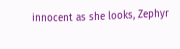innocent as she looks, Zephyr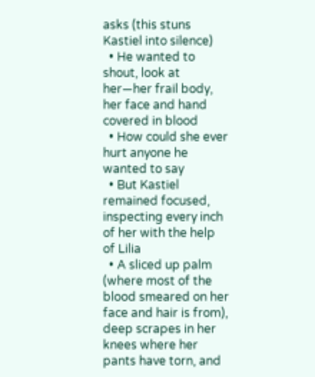asks (this stuns Kastiel into silence)
  • He wanted to shout, look at her—her frail body, her face and hand covered in blood
  • How could she ever hurt anyone he wanted to say
  • But Kastiel remained focused, inspecting every inch of her with the help of Lilia
  • A sliced up palm (where most of the blood smeared on her face and hair is from), deep scrapes in her knees where her pants have torn, and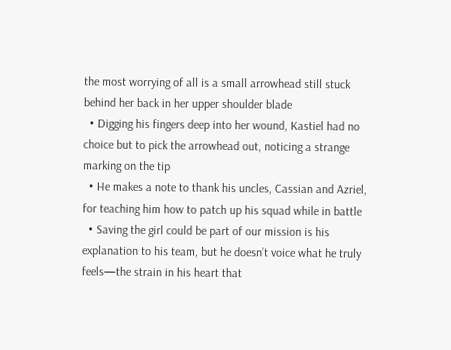the most worrying of all is a small arrowhead still stuck behind her back in her upper shoulder blade
  • Digging his fingers deep into her wound, Kastiel had no choice but to pick the arrowhead out, noticing a strange marking on the tip
  • He makes a note to thank his uncles, Cassian and Azriel, for teaching him how to patch up his squad while in battle
  • Saving the girl could be part of our mission is his explanation to his team, but he doesn’t voice what he truly feels—the strain in his heart that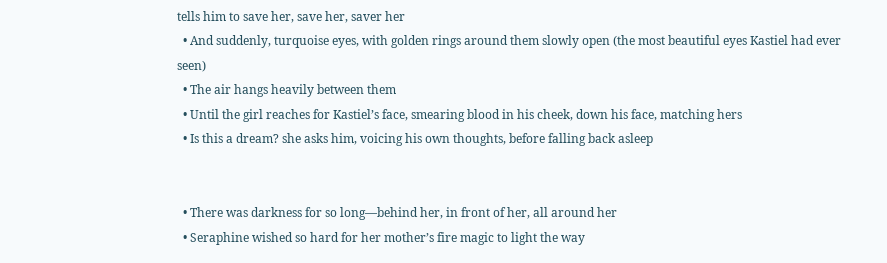tells him to save her, save her, saver her
  • And suddenly, turquoise eyes, with golden rings around them slowly open (the most beautiful eyes Kastiel had ever seen)
  • The air hangs heavily between them
  • Until the girl reaches for Kastiel’s face, smearing blood in his cheek, down his face, matching hers
  • Is this a dream? she asks him, voicing his own thoughts, before falling back asleep


  • There was darkness for so long—behind her, in front of her, all around her
  • Seraphine wished so hard for her mother’s fire magic to light the way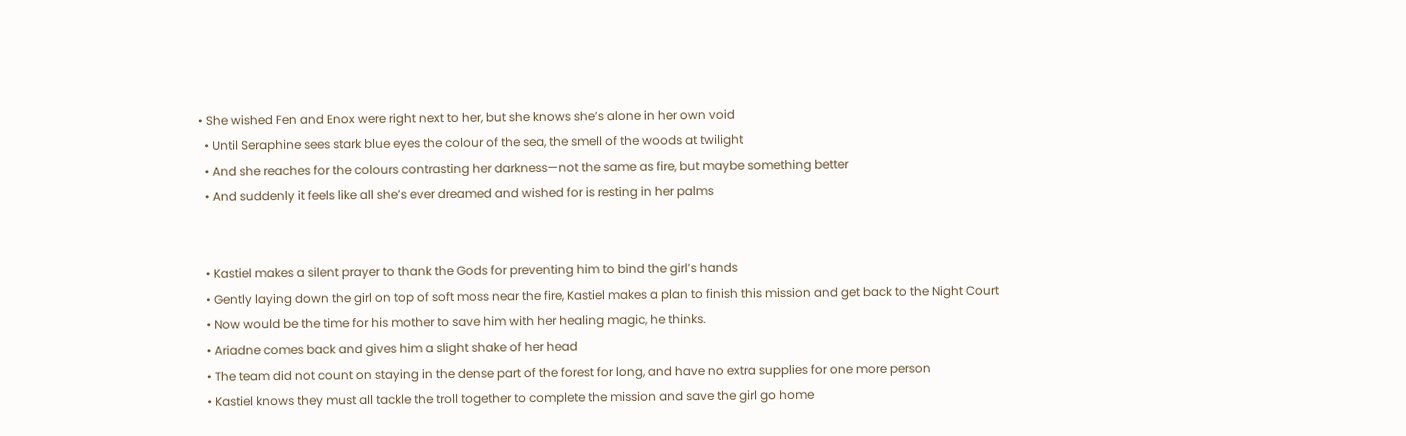• She wished Fen and Enox were right next to her, but she knows she’s alone in her own void
  • Until Seraphine sees stark blue eyes the colour of the sea, the smell of the woods at twilight
  • And she reaches for the colours contrasting her darkness—not the same as fire, but maybe something better
  • And suddenly it feels like all she’s ever dreamed and wished for is resting in her palms


  • Kastiel makes a silent prayer to thank the Gods for preventing him to bind the girl’s hands
  • Gently laying down the girl on top of soft moss near the fire, Kastiel makes a plan to finish this mission and get back to the Night Court
  • Now would be the time for his mother to save him with her healing magic, he thinks.
  • Ariadne comes back and gives him a slight shake of her head
  • The team did not count on staying in the dense part of the forest for long, and have no extra supplies for one more person
  • Kastiel knows they must all tackle the troll together to complete the mission and save the girl go home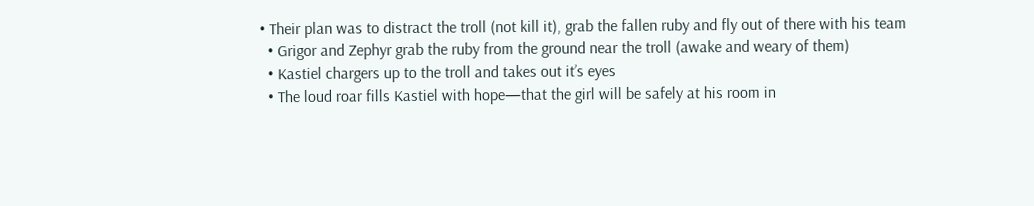• Their plan was to distract the troll (not kill it), grab the fallen ruby and fly out of there with his team
  • Grigor and Zephyr grab the ruby from the ground near the troll (awake and weary of them)
  • Kastiel chargers up to the troll and takes out it’s eyes
  • The loud roar fills Kastiel with hope—that the girl will be safely at his room in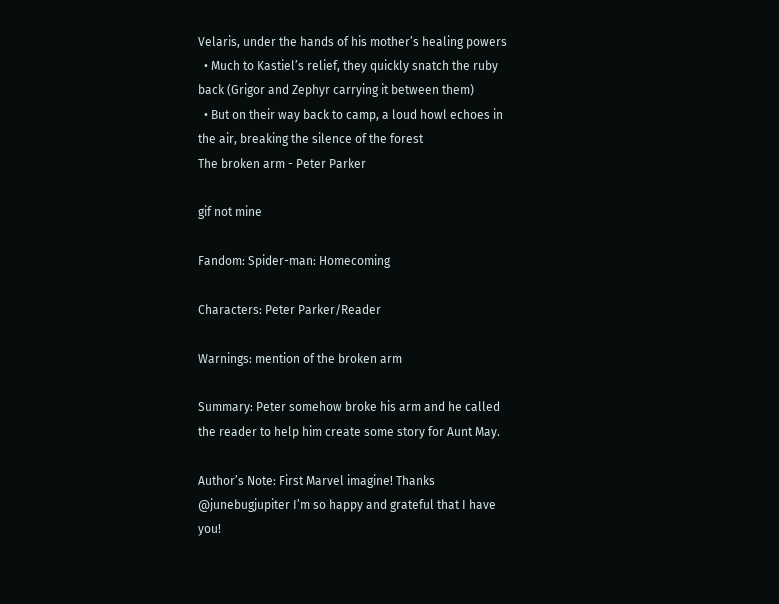Velaris, under the hands of his mother’s healing powers
  • Much to Kastiel’s relief, they quickly snatch the ruby back (Grigor and Zephyr carrying it between them)
  • But on their way back to camp, a loud howl echoes in the air, breaking the silence of the forest
The broken arm - Peter Parker

gif not mine

Fandom: Spider-man: Homecoming

Characters: Peter Parker/Reader

Warnings: mention of the broken arm

Summary: Peter somehow broke his arm and he called the reader to help him create some story for Aunt May.

Author’s Note: First Marvel imagine! Thanks @junebugjupiter I’m so happy and grateful that I have you!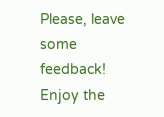Please, leave some feedback! Enjoy the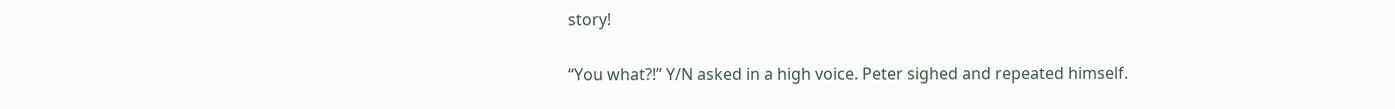story!

“You what?!” Y/N asked in a high voice. Peter sighed and repeated himself.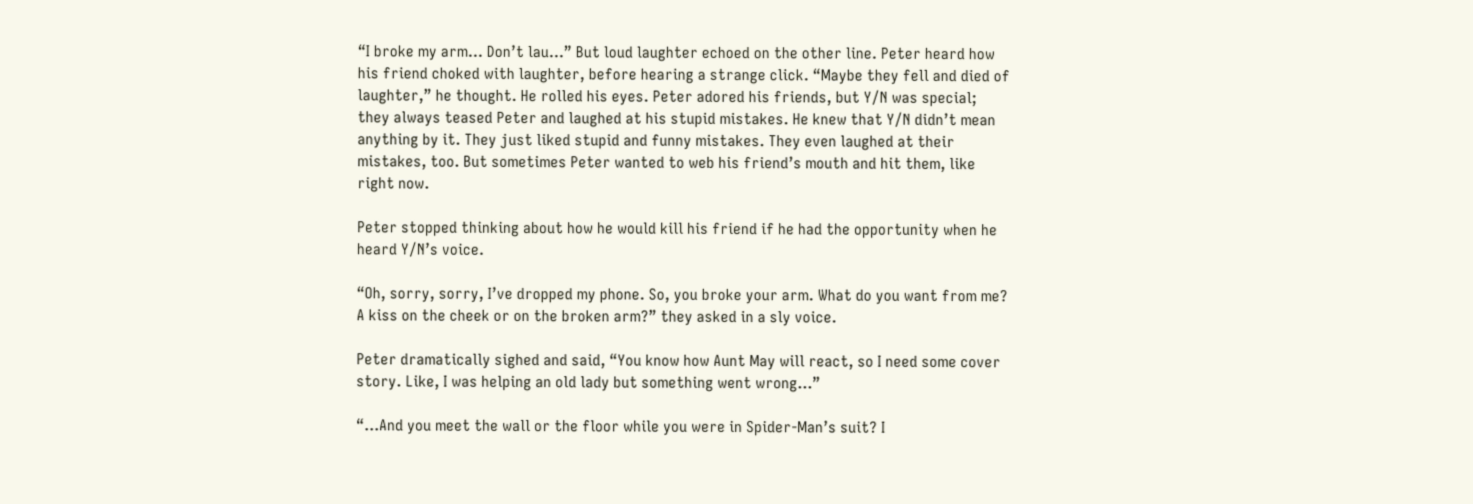“I broke my arm… Don’t lau…” But loud laughter echoed on the other line. Peter heard how his friend choked with laughter, before hearing a strange click. “Maybe they fell and died of laughter,” he thought. He rolled his eyes. Peter adored his friends, but Y/N was special; they always teased Peter and laughed at his stupid mistakes. He knew that Y/N didn’t mean anything by it. They just liked stupid and funny mistakes. They even laughed at their mistakes, too. But sometimes Peter wanted to web his friend’s mouth and hit them, like right now.

Peter stopped thinking about how he would kill his friend if he had the opportunity when he heard Y/N’s voice.

“Oh, sorry, sorry, I’ve dropped my phone. So, you broke your arm. What do you want from me? A kiss on the cheek or on the broken arm?” they asked in a sly voice.

Peter dramatically sighed and said, “You know how Aunt May will react, so I need some cover story. Like, I was helping an old lady but something went wrong…”

“…And you meet the wall or the floor while you were in Spider-Man’s suit? I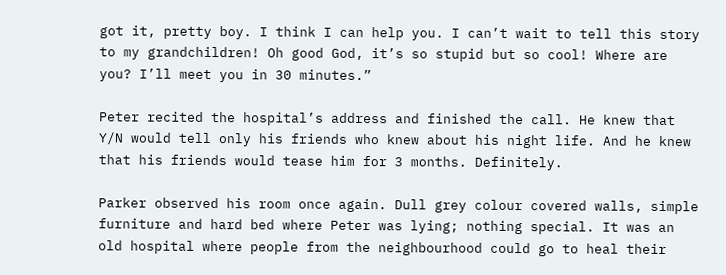got it, pretty boy. I think I can help you. I can’t wait to tell this story to my grandchildren! Oh good God, it’s so stupid but so cool! Where are you? I’ll meet you in 30 minutes.”

Peter recited the hospital’s address and finished the call. He knew that Y/N would tell only his friends who knew about his night life. And he knew that his friends would tease him for 3 months. Definitely.

Parker observed his room once again. Dull grey colour covered walls, simple furniture and hard bed where Peter was lying; nothing special. It was an old hospital where people from the neighbourhood could go to heal their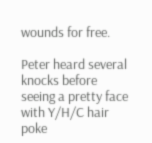wounds for free.

Peter heard several knocks before seeing a pretty face with Y/H/C hair poke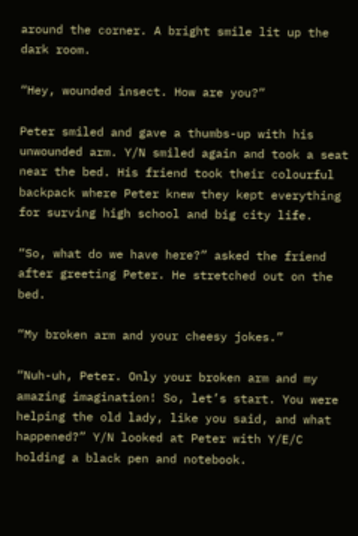around the corner. A bright smile lit up the dark room.

“Hey, wounded insect. How are you?”

Peter smiled and gave a thumbs-up with his unwounded arm. Y/N smiled again and took a seat near the bed. His friend took their colourful backpack where Peter knew they kept everything for surving high school and big city life.

“So, what do we have here?” asked the friend after greeting Peter. He stretched out on the bed.

“My broken arm and your cheesy jokes.”

“Nuh-uh, Peter. Only your broken arm and my amazing imagination! So, let’s start. You were helping the old lady, like you said, and what happened?” Y/N looked at Peter with Y/E/C holding a black pen and notebook.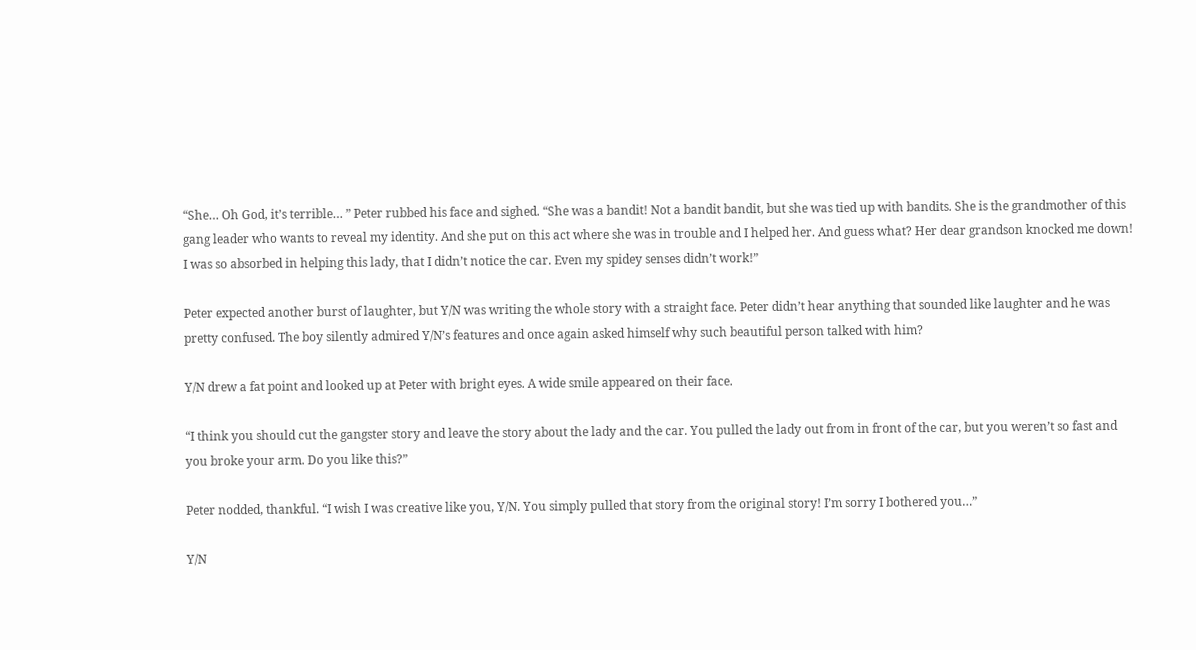“She… Oh God, it’s terrible… ” Peter rubbed his face and sighed. “She was a bandit! Not a bandit bandit, but she was tied up with bandits. She is the grandmother of this gang leader who wants to reveal my identity. And she put on this act where she was in trouble and I helped her. And guess what? Her dear grandson knocked me down! I was so absorbed in helping this lady, that I didn’t notice the car. Even my spidey senses didn’t work!”

Peter expected another burst of laughter, but Y/N was writing the whole story with a straight face. Peter didn’t hear anything that sounded like laughter and he was pretty confused. The boy silently admired Y/N’s features and once again asked himself why such beautiful person talked with him?

Y/N drew a fat point and looked up at Peter with bright eyes. A wide smile appeared on their face.

“I think you should cut the gangster story and leave the story about the lady and the car. You pulled the lady out from in front of the car, but you weren’t so fast and you broke your arm. Do you like this?”

Peter nodded, thankful. “I wish I was creative like you, Y/N. You simply pulled that story from the original story! I’m sorry I bothered you…”

Y/N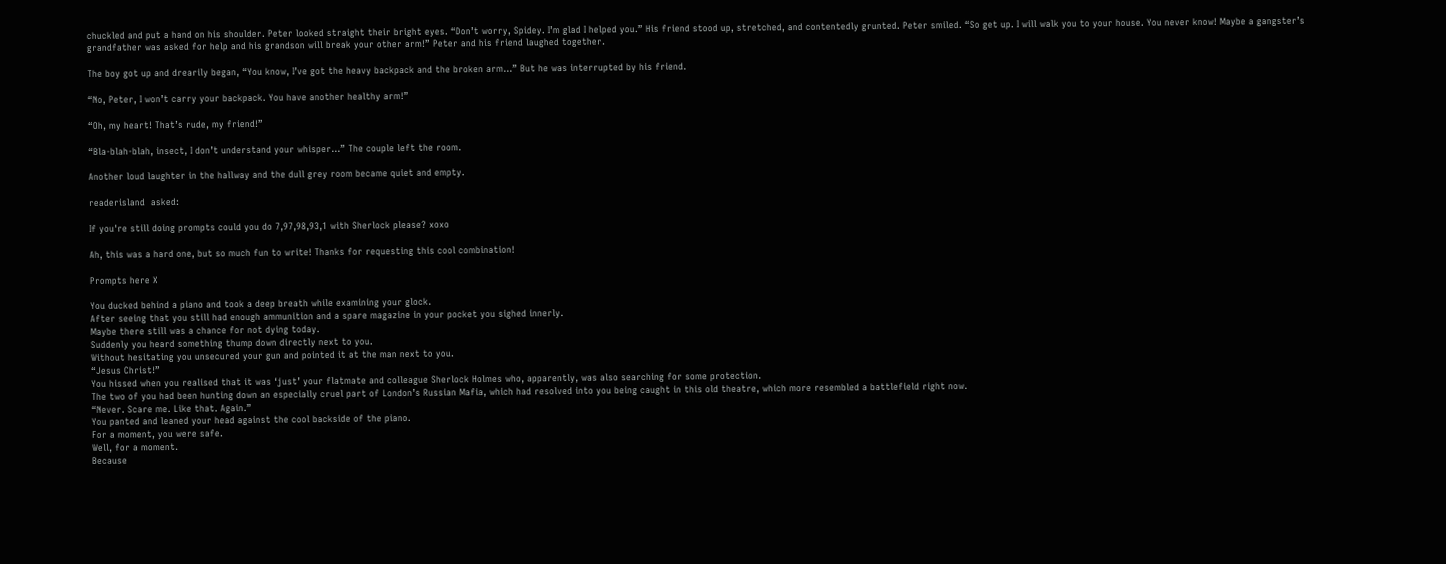chuckled and put a hand on his shoulder. Peter looked straight their bright eyes. “Don’t worry, Spidey. I’m glad I helped you.” His friend stood up, stretched, and contentedly grunted. Peter smiled. “So get up. I will walk you to your house. You never know! Maybe a gangster’s grandfather was asked for help and his grandson will break your other arm!” Peter and his friend laughed together.

The boy got up and drearily began, “You know, I’ve got the heavy backpack and the broken arm…” But he was interrupted by his friend.

“No, Peter, I won’t carry your backpack. You have another healthy arm!”

“Oh, my heart! That’s rude, my friend!”

“Bla-blah-blah, insect, I don’t understand your whisper…” The couple left the room.

Another loud laughter in the hallway and the dull grey room became quiet and empty.

readerisland  asked:

If you're still doing prompts could you do 7,97,98,93,1 with Sherlock please? xoxo

Ah, this was a hard one, but so much fun to write! Thanks for requesting this cool combination!

Prompts here X

You ducked behind a piano and took a deep breath while examining your glock.
After seeing that you still had enough ammunition and a spare magazine in your pocket you sighed innerly.
Maybe there still was a chance for not dying today.
Suddenly you heard something thump down directly next to you.
Without hesitating you unsecured your gun and pointed it at the man next to you.
“Jesus Christ!”
You hissed when you realised that it was ‘just’ your flatmate and colleague Sherlock Holmes who, apparently, was also searching for some protection.
The two of you had been hunting down an especially cruel part of London’s Russian Mafia, which had resolved into you being caught in this old theatre, which more resembled a battlefield right now.
“Never. Scare me. Like that. Again.”
You panted and leaned your head against the cool backside of the piano.
For a moment, you were safe.
Well, for a moment.
Because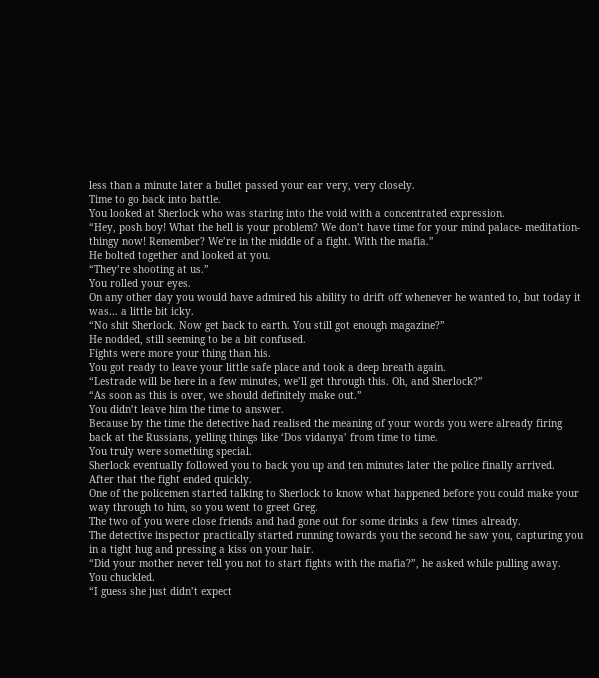less than a minute later a bullet passed your ear very, very closely.
Time to go back into battle.
You looked at Sherlock who was staring into the void with a concentrated expression.
“Hey, posh boy! What the hell is your problem? We don’t have time for your mind palace- meditation-thingy now! Remember? We’re in the middle of a fight. With the mafia.”
He bolted together and looked at you.
“They’re shooting at us.”
You rolled your eyes.
On any other day you would have admired his ability to drift off whenever he wanted to, but today it was… a little bit icky.
“No shit Sherlock. Now get back to earth. You still got enough magazine?”
He nodded, still seeming to be a bit confused.
Fights were more your thing than his.
You got ready to leave your little safe place and took a deep breath again.
“Lestrade will be here in a few minutes, we’ll get through this. Oh, and Sherlock?”
“As soon as this is over, we should definitely make out.”
You didn’t leave him the time to answer.
Because by the time the detective had realised the meaning of your words you were already firing back at the Russians, yelling things like ‘Dos vidanya’ from time to time.
You truly were something special.
Sherlock eventually followed you to back you up and ten minutes later the police finally arrived.
After that the fight ended quickly.
One of the policemen started talking to Sherlock to know what happened before you could make your way through to him, so you went to greet Greg.
The two of you were close friends and had gone out for some drinks a few times already.
The detective inspector practically started running towards you the second he saw you, capturing you in a tight hug and pressing a kiss on your hair.
“Did your mother never tell you not to start fights with the mafia?”, he asked while pulling away.
You chuckled.
“I guess she just didn’t expect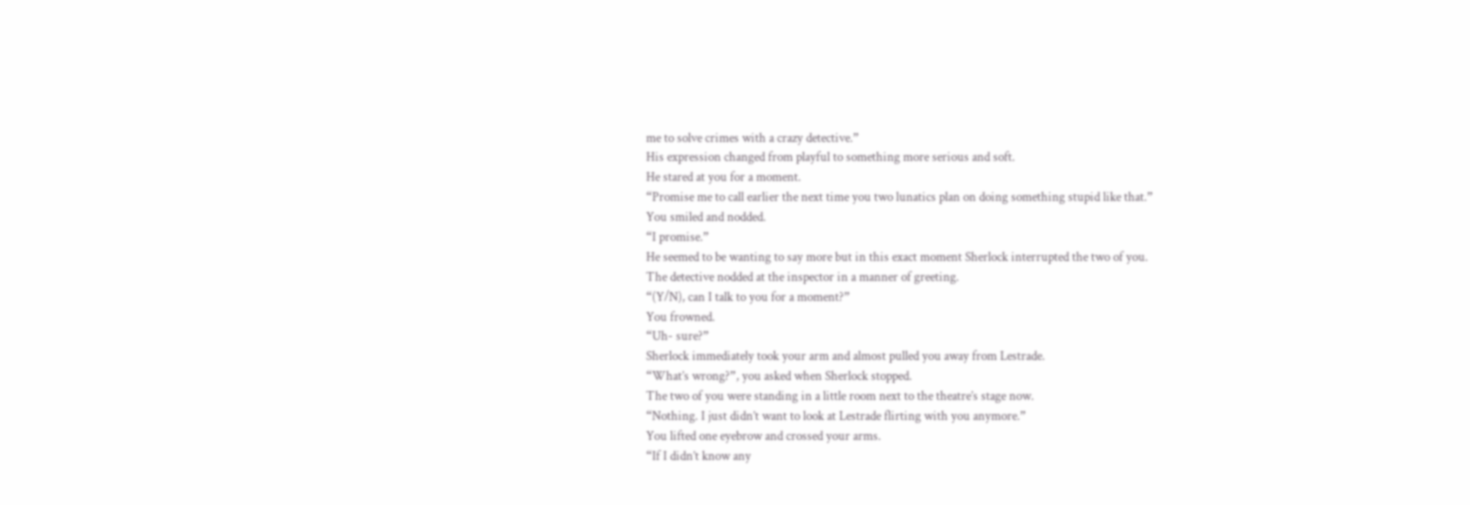me to solve crimes with a crazy detective.”
His expression changed from playful to something more serious and soft.
He stared at you for a moment.
“Promise me to call earlier the next time you two lunatics plan on doing something stupid like that.”
You smiled and nodded.
“I promise.”
He seemed to be wanting to say more but in this exact moment Sherlock interrupted the two of you.
The detective nodded at the inspector in a manner of greeting.
“(Y/N), can I talk to you for a moment?”
You frowned.
“Uh- sure?”
Sherlock immediately took your arm and almost pulled you away from Lestrade.
“What’s wrong?”, you asked when Sherlock stopped.
The two of you were standing in a little room next to the theatre’s stage now.
“Nothing. I just didn’t want to look at Lestrade flirting with you anymore.”
You lifted one eyebrow and crossed your arms.
“If I didn’t know any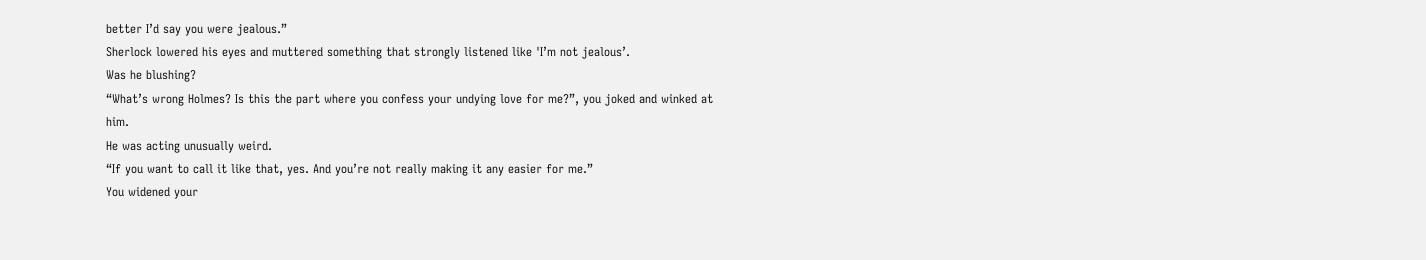better I’d say you were jealous.”
Sherlock lowered his eyes and muttered something that strongly listened like 'I’m not jealous’.
Was he blushing?
“What’s wrong Holmes? Is this the part where you confess your undying love for me?”, you joked and winked at him.
He was acting unusually weird.
“If you want to call it like that, yes. And you’re not really making it any easier for me.”
You widened your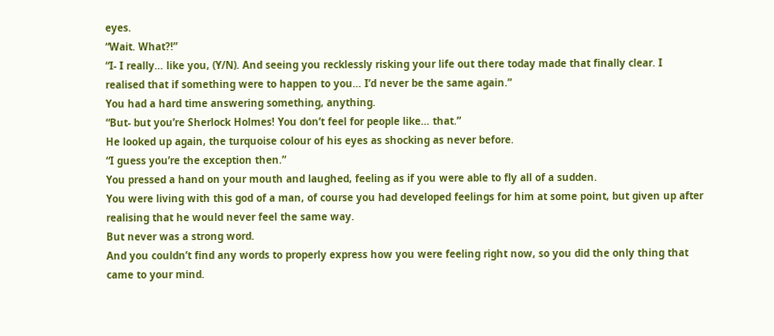eyes.
“Wait. What?!”
“I- I really… like you, (Y/N). And seeing you recklessly risking your life out there today made that finally clear. I realised that if something were to happen to you… I’d never be the same again.”
You had a hard time answering something, anything.
“But- but you’re Sherlock Holmes! You don’t feel for people like… that.”
He looked up again, the turquoise colour of his eyes as shocking as never before.
“I guess you’re the exception then.”
You pressed a hand on your mouth and laughed, feeling as if you were able to fly all of a sudden.
You were living with this god of a man, of course you had developed feelings for him at some point, but given up after realising that he would never feel the same way.
But never was a strong word.
And you couldn’t find any words to properly express how you were feeling right now, so you did the only thing that came to your mind.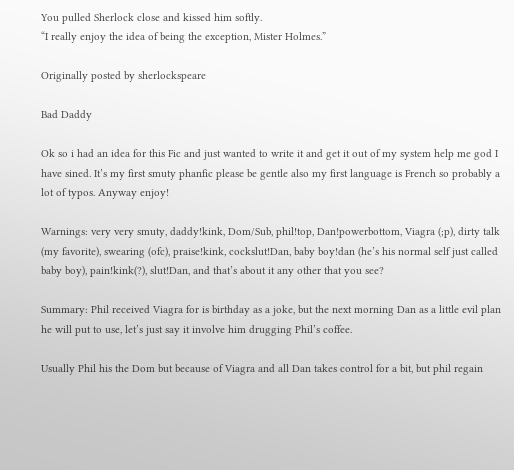You pulled Sherlock close and kissed him softly.
“I really enjoy the idea of being the exception, Mister Holmes.”

Originally posted by sherlockspeare

Bad Daddy

Ok so i had an idea for this Fic and just wanted to write it and get it out of my system help me god I have sined. It’s my first smuty phanfic please be gentle also my first language is French so probably a lot of typos. Anyway enjoy!

Warnings: very very smuty, daddy!kink, Dom/Sub, phil!top, Dan!powerbottom, Viagra (;p), dirty talk (my favorite), swearing (ofc), praise!kink, cockslut!Dan, baby boy!dan (he’s his normal self just called baby boy), pain!kink(?), slut!Dan, and that’s about it any other that you see?

Summary: Phil received Viagra for is birthday as a joke, but the next morning Dan as a little evil plan he will put to use, let’s just say it involve him drugging Phil’s coffee.

Usually Phil his the Dom but because of Viagra and all Dan takes control for a bit, but phil regain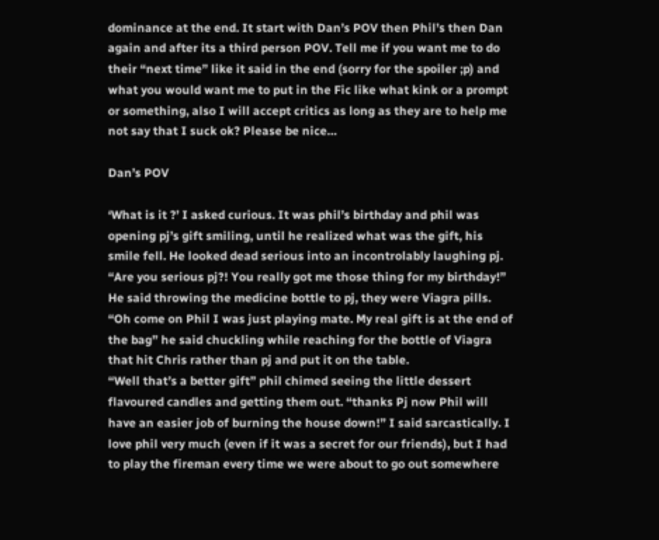dominance at the end. It start with Dan’s POV then Phil’s then Dan again and after its a third person POV. Tell me if you want me to do their “next time” like it said in the end (sorry for the spoiler ;p) and what you would want me to put in the Fic like what kink or a prompt or something, also I will accept critics as long as they are to help me not say that I suck ok? Please be nice…

Dan’s POV

‘What is it ?’ I asked curious. It was phil’s birthday and phil was opening pj’s gift smiling, until he realized what was the gift, his smile fell. He looked dead serious into an incontrolably laughing pj. “Are you serious pj?! You really got me those thing for my birthday!” He said throwing the medicine bottle to pj, they were Viagra pills. “Oh come on Phil I was just playing mate. My real gift is at the end of the bag” he said chuckling while reaching for the bottle of Viagra that hit Chris rather than pj and put it on the table.
“Well that’s a better gift” phil chimed seeing the little dessert flavoured candles and getting them out. “thanks Pj now Phil will have an easier job of burning the house down!” I said sarcastically. I love phil very much (even if it was a secret for our friends), but I had to play the fireman every time we were about to go out somewhere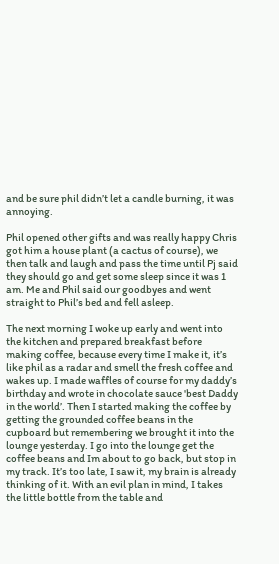and be sure phil didn’t let a candle burning, it was annoying.

Phil opened other gifts and was really happy Chris got him a house plant (a cactus of course), we then talk and laugh and pass the time until Pj said they should go and get some sleep since it was 1 am. Me and Phil said our goodbyes and went straight to Phil’s bed and fell asleep.

The next morning I woke up early and went into the kitchen and prepared breakfast before making coffee, because every time I make it, it’s like phil as a radar and smell the fresh coffee and wakes up. I made waffles of course for my daddy’s birthday and wrote in chocolate sauce 'best Daddy in the world’. Then I started making the coffee by getting the grounded coffee beans in the cupboard but remembering we brought it into the lounge yesterday. I go into the lounge get the coffee beans and Im about to go back, but stop in my track. It’s too late, I saw it, my brain is already thinking of it. With an evil plan in mind, I takes the little bottle from the table and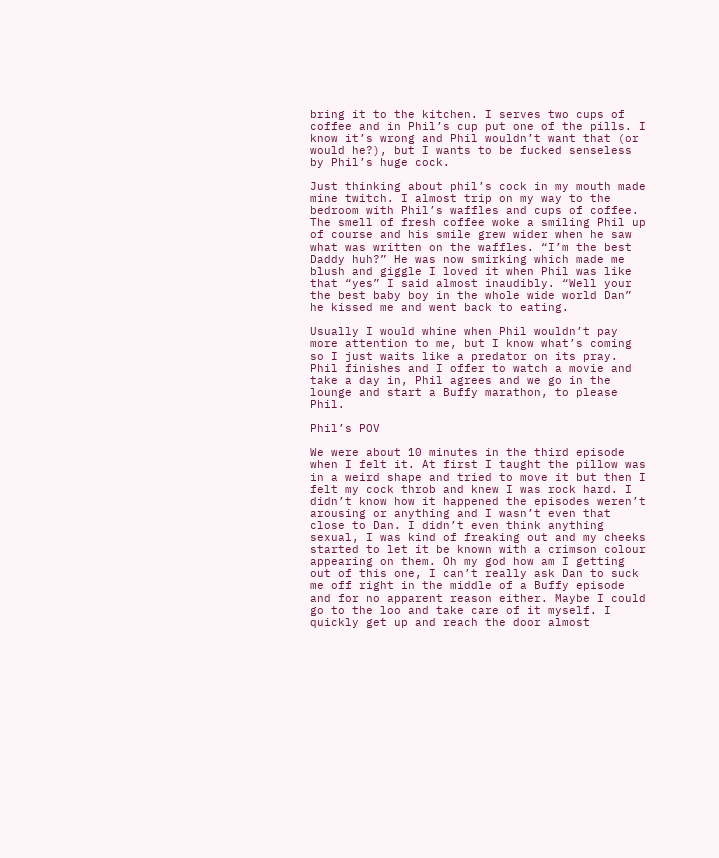bring it to the kitchen. I serves two cups of coffee and in Phil’s cup put one of the pills. I know it’s wrong and Phil wouldn’t want that (or would he?), but I wants to be fucked senseless by Phil’s huge cock.

Just thinking about phil’s cock in my mouth made mine twitch. I almost trip on my way to the bedroom with Phil’s waffles and cups of coffee. The smell of fresh coffee woke a smiling Phil up of course and his smile grew wider when he saw what was written on the waffles. “I’m the best Daddy huh?” He was now smirking which made me blush and giggle I loved it when Phil was like that “yes” I said almost inaudibly. “Well your the best baby boy in the whole wide world Dan” he kissed me and went back to eating.

Usually I would whine when Phil wouldn’t pay more attention to me, but I know what’s coming so I just waits like a predator on its pray. Phil finishes and I offer to watch a movie and take a day in, Phil agrees and we go in the lounge and start a Buffy marathon, to please Phil.

Phil’s POV

We were about 10 minutes in the third episode when I felt it. At first I taught the pillow was in a weird shape and tried to move it but then I felt my cock throb and knew I was rock hard. I didn’t know how it happened the episodes weren’t arousing or anything and I wasn’t even that close to Dan. I didn’t even think anything sexual, I was kind of freaking out and my cheeks started to let it be known with a crimson colour appearing on them. Oh my god how am I getting out of this one, I can’t really ask Dan to suck me off right in the middle of a Buffy episode and for no apparent reason either. Maybe I could go to the loo and take care of it myself. I quickly get up and reach the door almost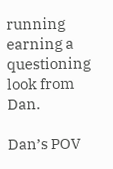running earning a questioning look from Dan.

Dan’s POV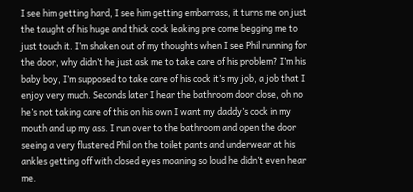I see him getting hard, I see him getting embarrass, it turns me on just the taught of his huge and thick cock leaking pre come begging me to just touch it. I’m shaken out of my thoughts when I see Phil running for the door, why didn’t he just ask me to take care of his problem? I’m his baby boy, I’m supposed to take care of his cock it’s my job, a job that I enjoy very much. Seconds later I hear the bathroom door close, oh no he’s not taking care of this on his own I want my daddy’s cock in my mouth and up my ass. I run over to the bathroom and open the door seeing a very flustered Phil on the toilet pants and underwear at his ankles getting off with closed eyes moaning so loud he didn’t even hear me.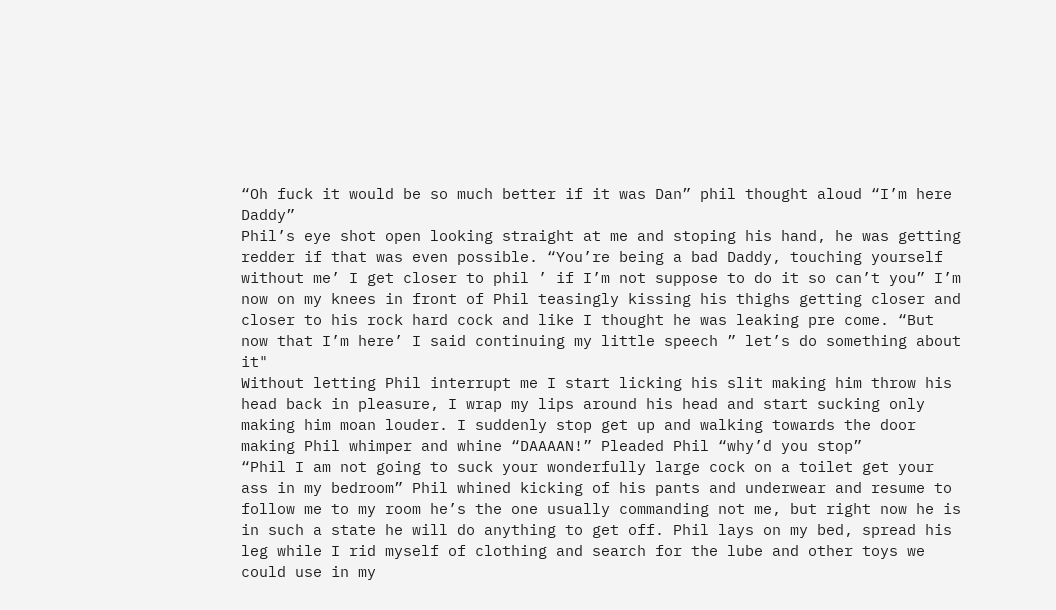“Oh fuck it would be so much better if it was Dan” phil thought aloud “I’m here Daddy”
Phil’s eye shot open looking straight at me and stoping his hand, he was getting redder if that was even possible. “You’re being a bad Daddy, touching yourself without me’ I get closer to phil ’ if I’m not suppose to do it so can’t you” I’m now on my knees in front of Phil teasingly kissing his thighs getting closer and closer to his rock hard cock and like I thought he was leaking pre come. “But now that I’m here’ I said continuing my little speech ” let’s do something about it"
Without letting Phil interrupt me I start licking his slit making him throw his head back in pleasure, I wrap my lips around his head and start sucking only making him moan louder. I suddenly stop get up and walking towards the door making Phil whimper and whine “DAAAAN!” Pleaded Phil “why’d you stop”
“Phil I am not going to suck your wonderfully large cock on a toilet get your ass in my bedroom” Phil whined kicking of his pants and underwear and resume to follow me to my room he’s the one usually commanding not me, but right now he is in such a state he will do anything to get off. Phil lays on my bed, spread his leg while I rid myself of clothing and search for the lube and other toys we could use in my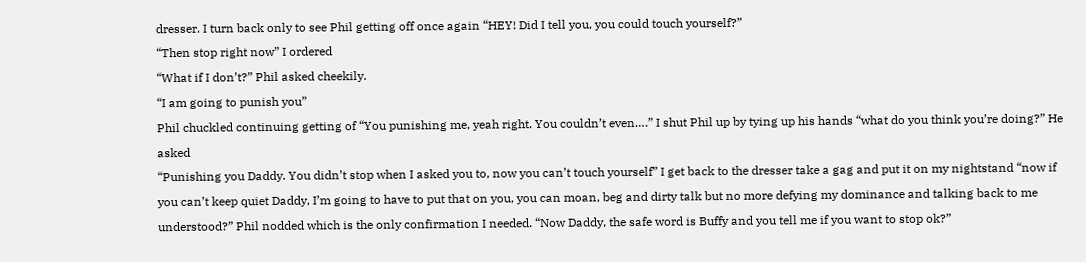dresser. I turn back only to see Phil getting off once again “HEY! Did I tell you, you could touch yourself?”
“Then stop right now” I ordered
“What if I don’t?” Phil asked cheekily.
“I am going to punish you”
Phil chuckled continuing getting of “You punishing me, yeah right. You couldn’t even….” I shut Phil up by tying up his hands “what do you think you’re doing?” He asked
“Punishing you Daddy. You didn’t stop when I asked you to, now you can’t touch yourself” I get back to the dresser take a gag and put it on my nightstand “now if you can’t keep quiet Daddy, I’m going to have to put that on you, you can moan, beg and dirty talk but no more defying my dominance and talking back to me understood?” Phil nodded which is the only confirmation I needed. “Now Daddy, the safe word is Buffy and you tell me if you want to stop ok?”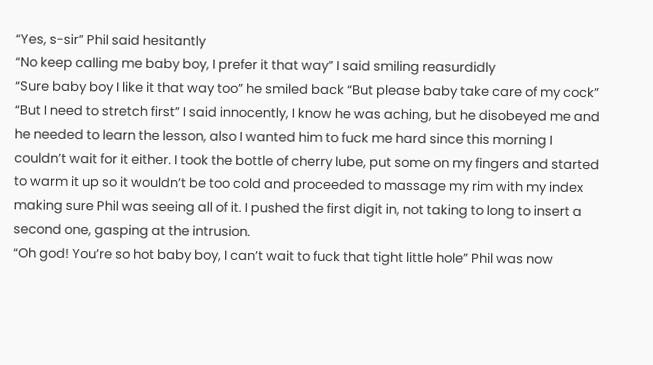“Yes, s-sir” Phil said hesitantly
“No keep calling me baby boy, I prefer it that way” I said smiling reasurdidly
“Sure baby boy I like it that way too” he smiled back “But please baby take care of my cock”
“But I need to stretch first” I said innocently, I know he was aching, but he disobeyed me and he needed to learn the lesson, also I wanted him to fuck me hard since this morning I couldn’t wait for it either. I took the bottle of cherry lube, put some on my fingers and started to warm it up so it wouldn’t be too cold and proceeded to massage my rim with my index making sure Phil was seeing all of it. I pushed the first digit in, not taking to long to insert a second one, gasping at the intrusion.
“Oh god! You’re so hot baby boy, I can’t wait to fuck that tight little hole” Phil was now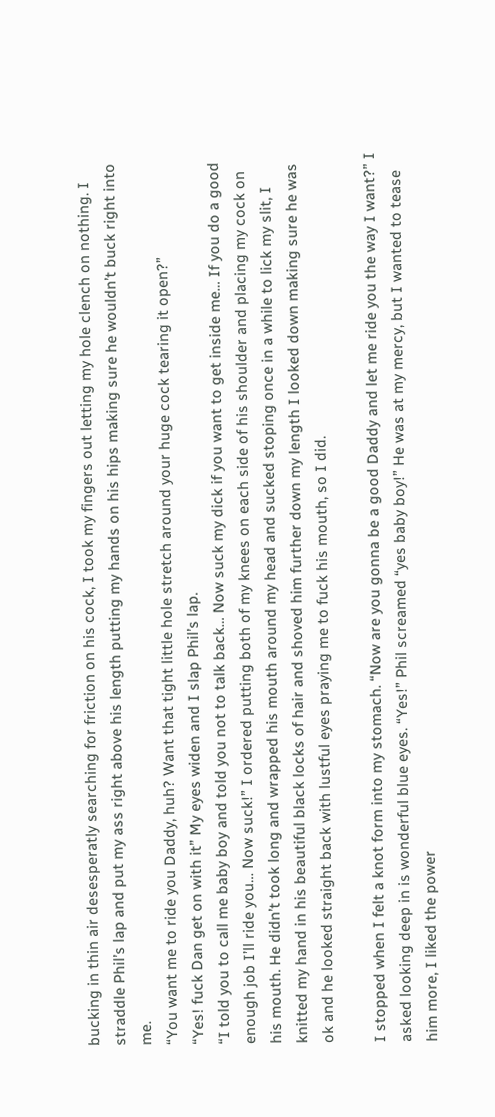bucking in thin air desesperatly searching for friction on his cock, I took my fingers out letting my hole clench on nothing. I straddle Phil’s lap and put my ass right above his length putting my hands on his hips making sure he wouldn’t buck right into me.
“You want me to ride you Daddy, huh? Want that tight little hole stretch around your huge cock tearing it open?”
“Yes! fuck Dan get on with it” My eyes widen and I slap Phil’s lap.
“I told you to call me baby boy and told you not to talk back… Now suck my dick if you want to get inside me… If you do a good enough job I’ll ride you… Now suck!” I ordered putting both of my knees on each side of his shoulder and placing my cock on his mouth. He didn’t took long and wrapped his mouth around my head and sucked stoping once in a while to lick my slit, I knitted my hand in his beautiful black locks of hair and shoved him further down my length I looked down making sure he was ok and he looked straight back with lustful eyes praying me to fuck his mouth, so I did.

I stopped when I felt a knot form into my stomach. “Now are you gonna be a good Daddy and let me ride you the way I want?” I asked looking deep in is wonderful blue eyes. “Yes!” Phil screamed “yes baby boy!” He was at my mercy, but I wanted to tease him more, I liked the power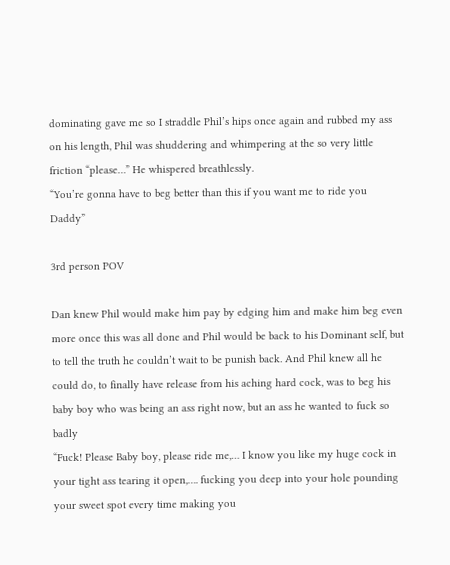dominating gave me so I straddle Phil’s hips once again and rubbed my ass on his length, Phil was shuddering and whimpering at the so very little friction “please…” He whispered breathlessly.
“You’re gonna have to beg better than this if you want me to ride you Daddy”

3rd person POV

Dan knew Phil would make him pay by edging him and make him beg even more once this was all done and Phil would be back to his Dominant self, but to tell the truth he couldn’t wait to be punish back. And Phil knew all he could do, to finally have release from his aching hard cock, was to beg his baby boy who was being an ass right now, but an ass he wanted to fuck so badly
“Fuck! Please Baby boy, please ride me,… I know you like my huge cock in your tight ass tearing it open,…. fucking you deep into your hole pounding your sweet spot every time making you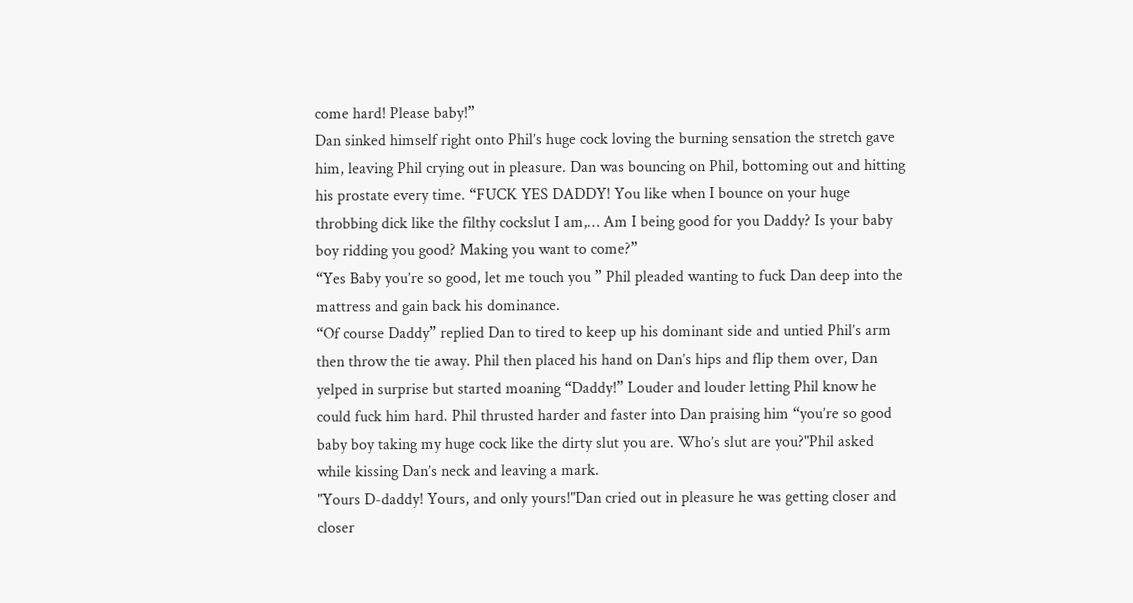come hard! Please baby!”
Dan sinked himself right onto Phil’s huge cock loving the burning sensation the stretch gave him, leaving Phil crying out in pleasure. Dan was bouncing on Phil, bottoming out and hitting his prostate every time. “FUCK YES DADDY! You like when I bounce on your huge throbbing dick like the filthy cockslut I am,… Am I being good for you Daddy? Is your baby boy ridding you good? Making you want to come?”
“Yes Baby you’re so good, let me touch you ” Phil pleaded wanting to fuck Dan deep into the mattress and gain back his dominance.
“Of course Daddy” replied Dan to tired to keep up his dominant side and untied Phil’s arm then throw the tie away. Phil then placed his hand on Dan’s hips and flip them over, Dan yelped in surprise but started moaning “Daddy!” Louder and louder letting Phil know he could fuck him hard. Phil thrusted harder and faster into Dan praising him “you’re so good baby boy taking my huge cock like the dirty slut you are. Who’s slut are you?"Phil asked while kissing Dan’s neck and leaving a mark.
"Yours D-daddy! Yours, and only yours!"Dan cried out in pleasure he was getting closer and closer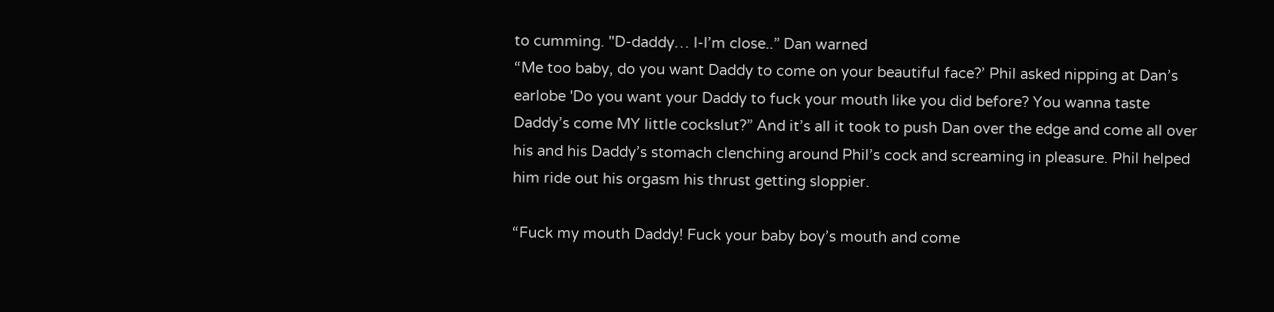to cumming. "D-daddy… I-I’m close..” Dan warned
“Me too baby, do you want Daddy to come on your beautiful face?’ Phil asked nipping at Dan’s earlobe 'Do you want your Daddy to fuck your mouth like you did before? You wanna taste Daddy’s come MY little cockslut?” And it’s all it took to push Dan over the edge and come all over his and his Daddy’s stomach clenching around Phil’s cock and screaming in pleasure. Phil helped him ride out his orgasm his thrust getting sloppier.

“Fuck my mouth Daddy! Fuck your baby boy’s mouth and come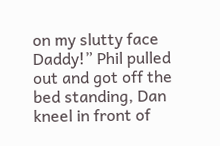on my slutty face Daddy!” Phil pulled out and got off the bed standing, Dan kneel in front of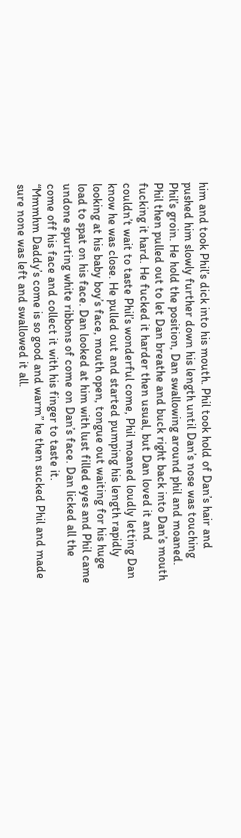him and took Phil’s dick into his mouth. Phil took hold of Dan’s hair and pushed him slowly further down his length until Dan’s nose was touching Phil’s groin. He hold the position, Dan swallowing around phil and moaned. Phil then pulled out to let Dan breathe and buck right back into Dan’s mouth fucking it hard. He fucked it harder then usual, but Dan loved it and couldn’t wait to taste Phil’s wonderful come, Phil moaned loudly letting Dan know he was close. He pulled out and started pumping his length rapidly looking at his baby boy’s face, mouth open, tongue out waiting for his huge load to spat on his face. Dan looked at him with lust filled eyes and Phil came undone spurting white ribbons of come on Dan’s face. Dan licked all the come off his face and collect it with his finger to taste it.
“Mmmhm Daddy’s come is so good and warm” he then sucked Phil and made sure none was left and swallowed it all.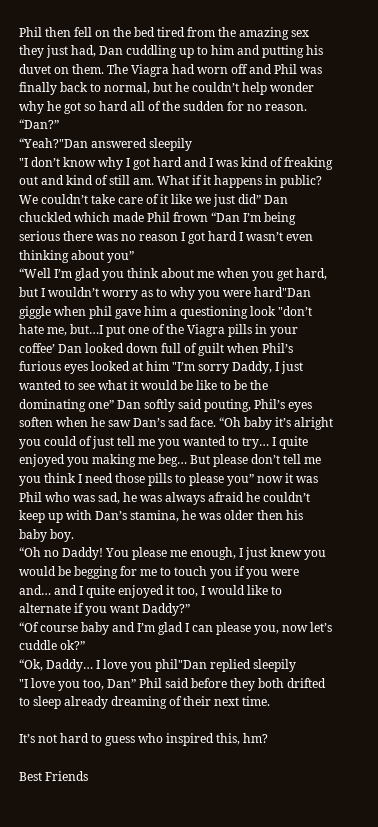Phil then fell on the bed tired from the amazing sex they just had, Dan cuddling up to him and putting his duvet on them. The Viagra had worn off and Phil was finally back to normal, but he couldn’t help wonder why he got so hard all of the sudden for no reason. “Dan?”
“Yeah?"Dan answered sleepily
"I don’t know why I got hard and I was kind of freaking out and kind of still am. What if it happens in public? We couldn’t take care of it like we just did” Dan chuckled which made Phil frown “Dan I’m being serious there was no reason I got hard I wasn’t even thinking about you”
“Well I’m glad you think about me when you get hard, but I wouldn’t worry as to why you were hard"Dan giggle when phil gave him a questioning look "don’t hate me, but…I put one of the Viagra pills in your coffee’ Dan looked down full of guilt when Phil’s furious eyes looked at him "I’m sorry Daddy, I just wanted to see what it would be like to be the dominating one” Dan softly said pouting, Phil’s eyes soften when he saw Dan’s sad face. “Oh baby it’s alright you could of just tell me you wanted to try… I quite enjoyed you making me beg… But please don’t tell me you think I need those pills to please you” now it was Phil who was sad, he was always afraid he couldn’t keep up with Dan’s stamina, he was older then his baby boy.
“Oh no Daddy! You please me enough, I just knew you would be begging for me to touch you if you were and… and I quite enjoyed it too, I would like to alternate if you want Daddy?”
“Of course baby and I’m glad I can please you, now let’s cuddle ok?”
“Ok, Daddy… I love you phil"Dan replied sleepily
"I love you too, Dan” Phil said before they both drifted to sleep already dreaming of their next time.

It’s not hard to guess who inspired this, hm?

Best Friends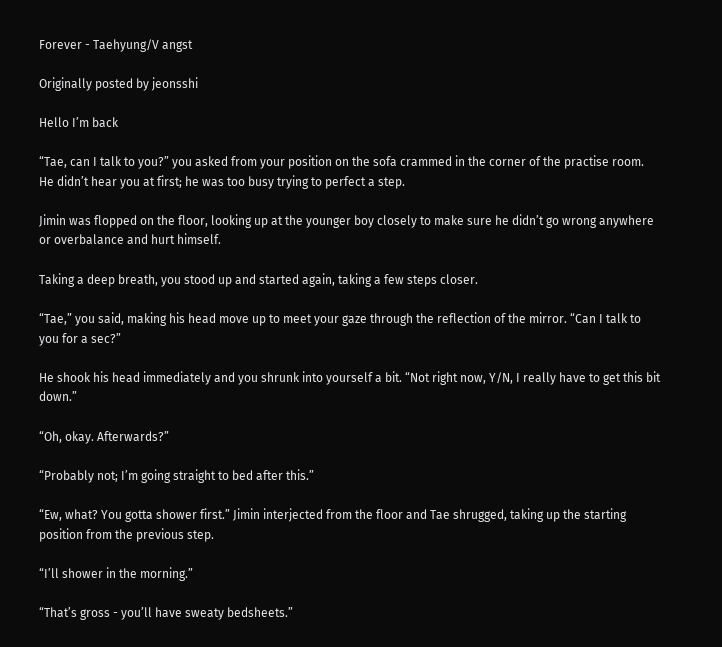Forever - Taehyung/V angst

Originally posted by jeonsshi

Hello I’m back

“Tae, can I talk to you?” you asked from your position on the sofa crammed in the corner of the practise room. He didn’t hear you at first; he was too busy trying to perfect a step.

Jimin was flopped on the floor, looking up at the younger boy closely to make sure he didn’t go wrong anywhere or overbalance and hurt himself.

Taking a deep breath, you stood up and started again, taking a few steps closer.

“Tae,” you said, making his head move up to meet your gaze through the reflection of the mirror. “Can I talk to you for a sec?”

He shook his head immediately and you shrunk into yourself a bit. “Not right now, Y/N, I really have to get this bit down.”

“Oh, okay. Afterwards?”

“Probably not; I’m going straight to bed after this.”

“Ew, what? You gotta shower first.” Jimin interjected from the floor and Tae shrugged, taking up the starting position from the previous step.

“I’ll shower in the morning.”

“That’s gross - you’ll have sweaty bedsheets.”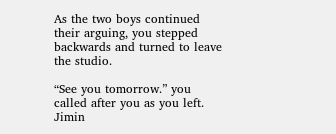As the two boys continued their arguing, you stepped backwards and turned to leave the studio.

“See you tomorrow.” you called after you as you left. Jimin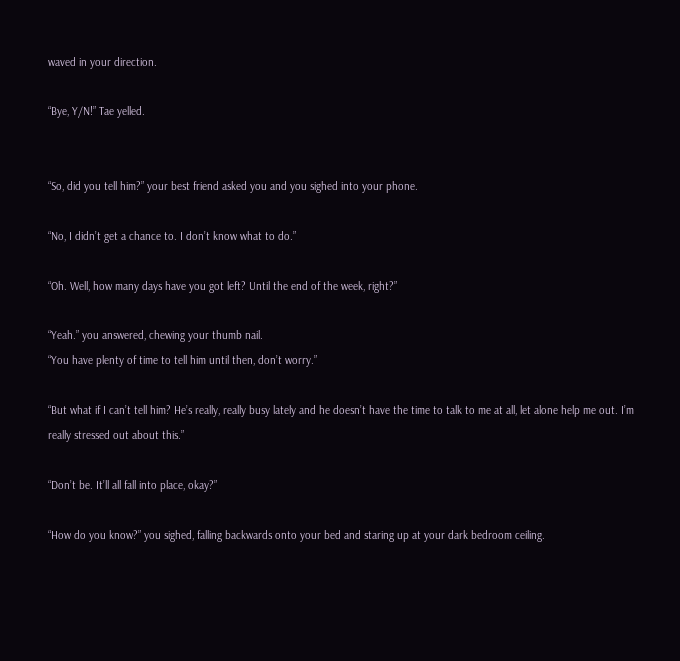waved in your direction.

“Bye, Y/N!” Tae yelled.


“So, did you tell him?” your best friend asked you and you sighed into your phone.

“No, I didn’t get a chance to. I don’t know what to do.”

“Oh. Well, how many days have you got left? Until the end of the week, right?”

“Yeah.” you answered, chewing your thumb nail.
“You have plenty of time to tell him until then, don’t worry.”

“But what if I can’t tell him? He’s really, really busy lately and he doesn’t have the time to talk to me at all, let alone help me out. I’m really stressed out about this.”

“Don’t be. It’ll all fall into place, okay?”

“How do you know?” you sighed, falling backwards onto your bed and staring up at your dark bedroom ceiling.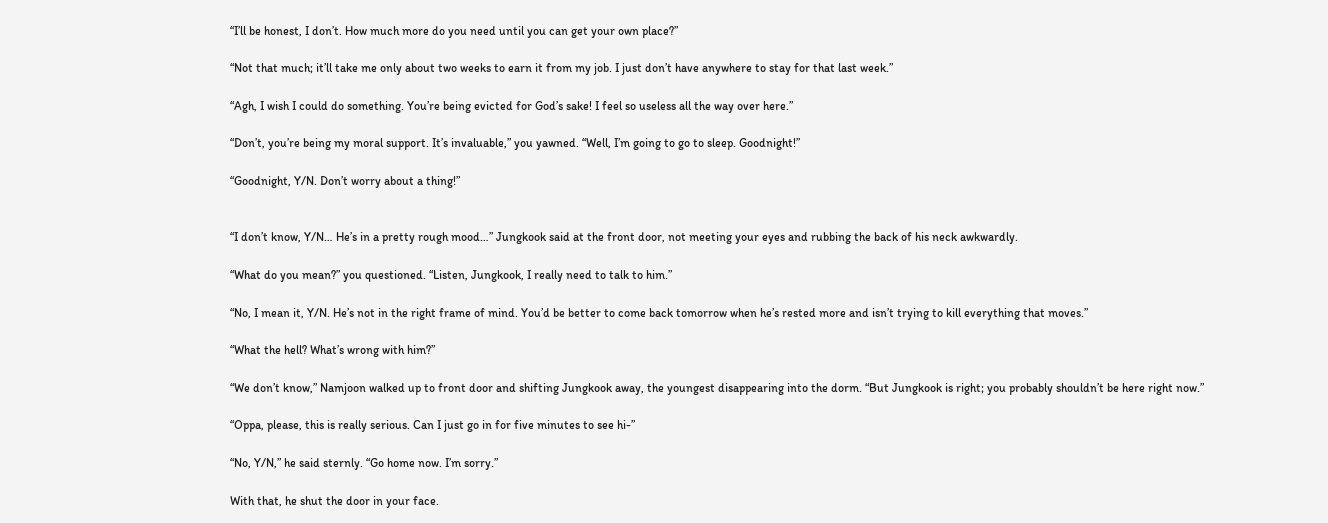“I’ll be honest, I don’t. How much more do you need until you can get your own place?”

“Not that much; it’ll take me only about two weeks to earn it from my job. I just don’t have anywhere to stay for that last week.”

“Agh, I wish I could do something. You’re being evicted for God’s sake! I feel so useless all the way over here.”

“Don’t, you’re being my moral support. It’s invaluable,” you yawned. “Well, I’m going to go to sleep. Goodnight!”

“Goodnight, Y/N. Don’t worry about a thing!”


“I don’t know, Y/N… He’s in a pretty rough mood…” Jungkook said at the front door, not meeting your eyes and rubbing the back of his neck awkwardly.

“What do you mean?” you questioned. “Listen, Jungkook, I really need to talk to him.”

“No, I mean it, Y/N. He’s not in the right frame of mind. You’d be better to come back tomorrow when he’s rested more and isn’t trying to kill everything that moves.”

“What the hell? What’s wrong with him?”

“We don’t know,” Namjoon walked up to front door and shifting Jungkook away, the youngest disappearing into the dorm. “But Jungkook is right; you probably shouldn’t be here right now.”

“Oppa, please, this is really serious. Can I just go in for five minutes to see hi-”

“No, Y/N,” he said sternly. “Go home now. I’m sorry.”

With that, he shut the door in your face.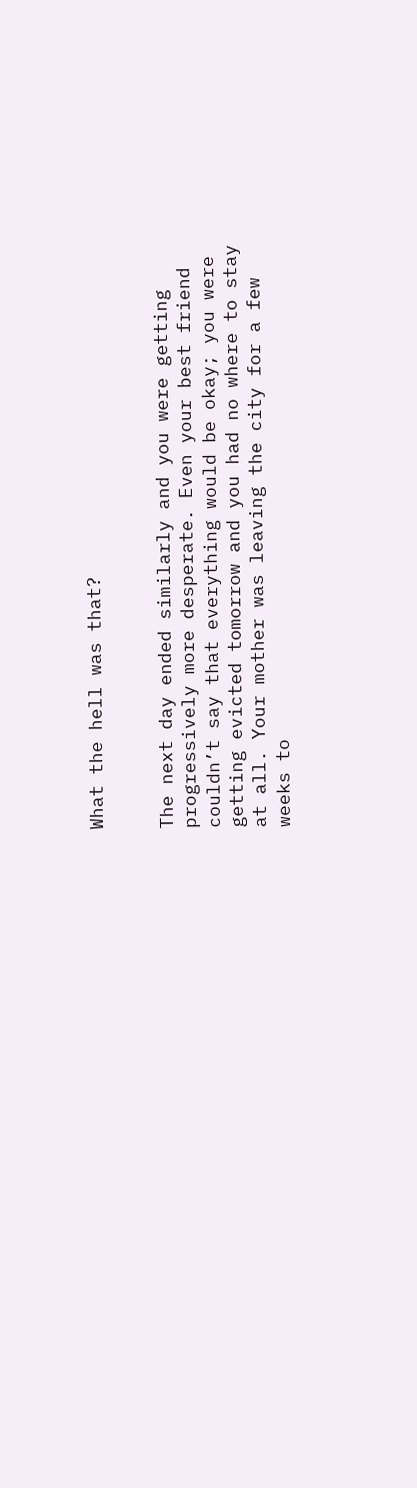What the hell was that?


The next day ended similarly and you were getting progressively more desperate. Even your best friend couldn’t say that everything would be okay; you were getting evicted tomorrow and you had no where to stay at all. Your mother was leaving the city for a few weeks to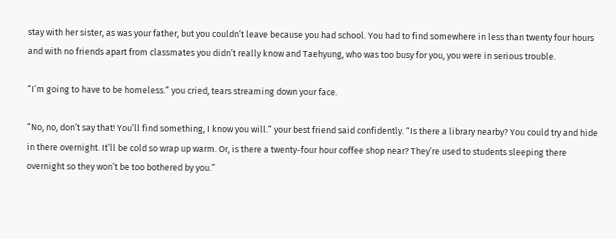stay with her sister, as was your father, but you couldn’t leave because you had school. You had to find somewhere in less than twenty four hours and with no friends apart from classmates you didn’t really know and Taehyung, who was too busy for you, you were in serious trouble.

“I’m going to have to be homeless.” you cried, tears streaming down your face.

“No, no, don’t say that! You’ll find something, I know you will.” your best friend said confidently. “Is there a library nearby? You could try and hide in there overnight. It’ll be cold so wrap up warm. Or, is there a twenty-four hour coffee shop near? They’re used to students sleeping there overnight so they won’t be too bothered by you.”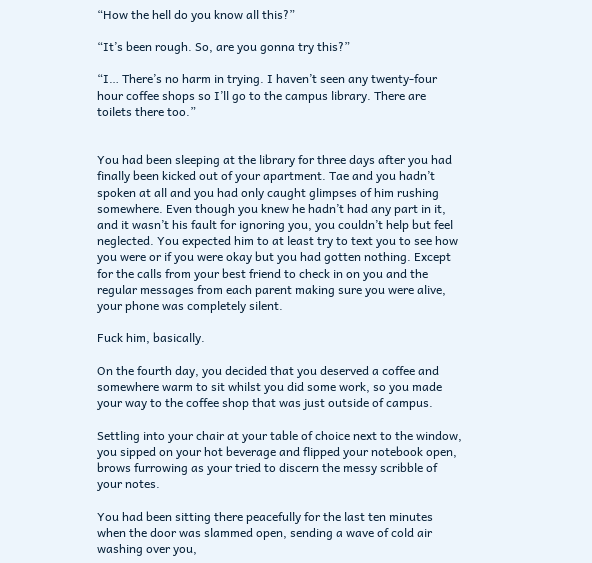“How the hell do you know all this?”

“It’s been rough. So, are you gonna try this?”

“I… There’s no harm in trying. I haven’t seen any twenty-four hour coffee shops so I’ll go to the campus library. There are toilets there too.”


You had been sleeping at the library for three days after you had finally been kicked out of your apartment. Tae and you hadn’t spoken at all and you had only caught glimpses of him rushing somewhere. Even though you knew he hadn’t had any part in it, and it wasn’t his fault for ignoring you, you couldn’t help but feel neglected. You expected him to at least try to text you to see how you were or if you were okay but you had gotten nothing. Except for the calls from your best friend to check in on you and the regular messages from each parent making sure you were alive, your phone was completely silent.

Fuck him, basically.

On the fourth day, you decided that you deserved a coffee and somewhere warm to sit whilst you did some work, so you made your way to the coffee shop that was just outside of campus.

Settling into your chair at your table of choice next to the window, you sipped on your hot beverage and flipped your notebook open, brows furrowing as your tried to discern the messy scribble of your notes.

You had been sitting there peacefully for the last ten minutes when the door was slammed open, sending a wave of cold air washing over you,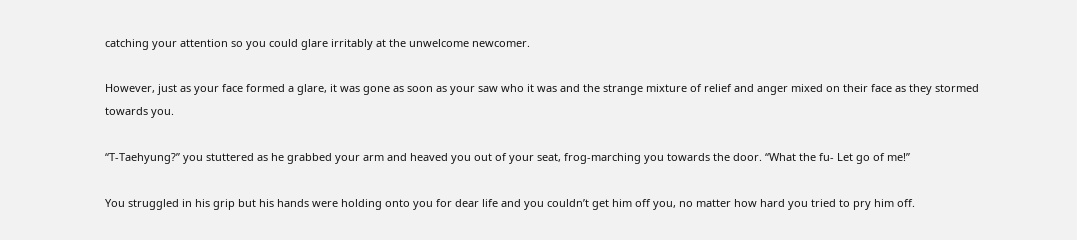catching your attention so you could glare irritably at the unwelcome newcomer.

However, just as your face formed a glare, it was gone as soon as your saw who it was and the strange mixture of relief and anger mixed on their face as they stormed towards you.

“T-Taehyung?” you stuttered as he grabbed your arm and heaved you out of your seat, frog-marching you towards the door. “What the fu- Let go of me!”

You struggled in his grip but his hands were holding onto you for dear life and you couldn’t get him off you, no matter how hard you tried to pry him off.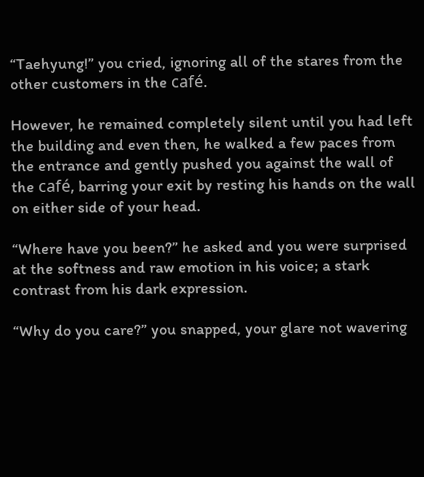“Taehyung!” you cried, ignoring all of the stares from the other customers in the café.

However, he remained completely silent until you had left the building and even then, he walked a few paces from the entrance and gently pushed you against the wall of the café, barring your exit by resting his hands on the wall on either side of your head.

“Where have you been?” he asked and you were surprised at the softness and raw emotion in his voice; a stark contrast from his dark expression.

“Why do you care?” you snapped, your glare not wavering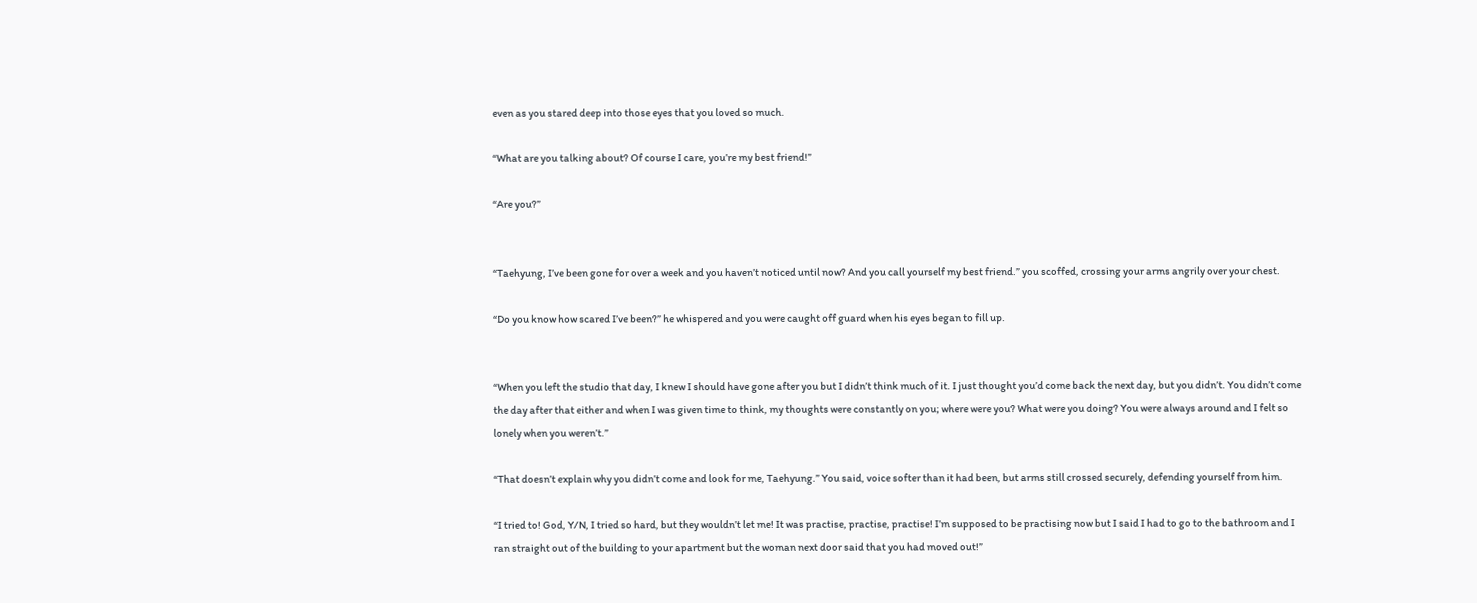even as you stared deep into those eyes that you loved so much.

“What are you talking about? Of course I care, you’re my best friend!”

“Are you?”


“Taehyung, I’ve been gone for over a week and you haven’t noticed until now? And you call yourself my best friend.” you scoffed, crossing your arms angrily over your chest.

“Do you know how scared I’ve been?” he whispered and you were caught off guard when his eyes began to fill up.


“When you left the studio that day, I knew I should have gone after you but I didn’t think much of it. I just thought you’d come back the next day, but you didn’t. You didn’t come the day after that either and when I was given time to think, my thoughts were constantly on you; where were you? What were you doing? You were always around and I felt so lonely when you weren’t.”

“That doesn’t explain why you didn’t come and look for me, Taehyung.” You said, voice softer than it had been, but arms still crossed securely, defending yourself from him.

“I tried to! God, Y/N, I tried so hard, but they wouldn’t let me! It was practise, practise, practise! I’m supposed to be practising now but I said I had to go to the bathroom and I ran straight out of the building to your apartment but the woman next door said that you had moved out!”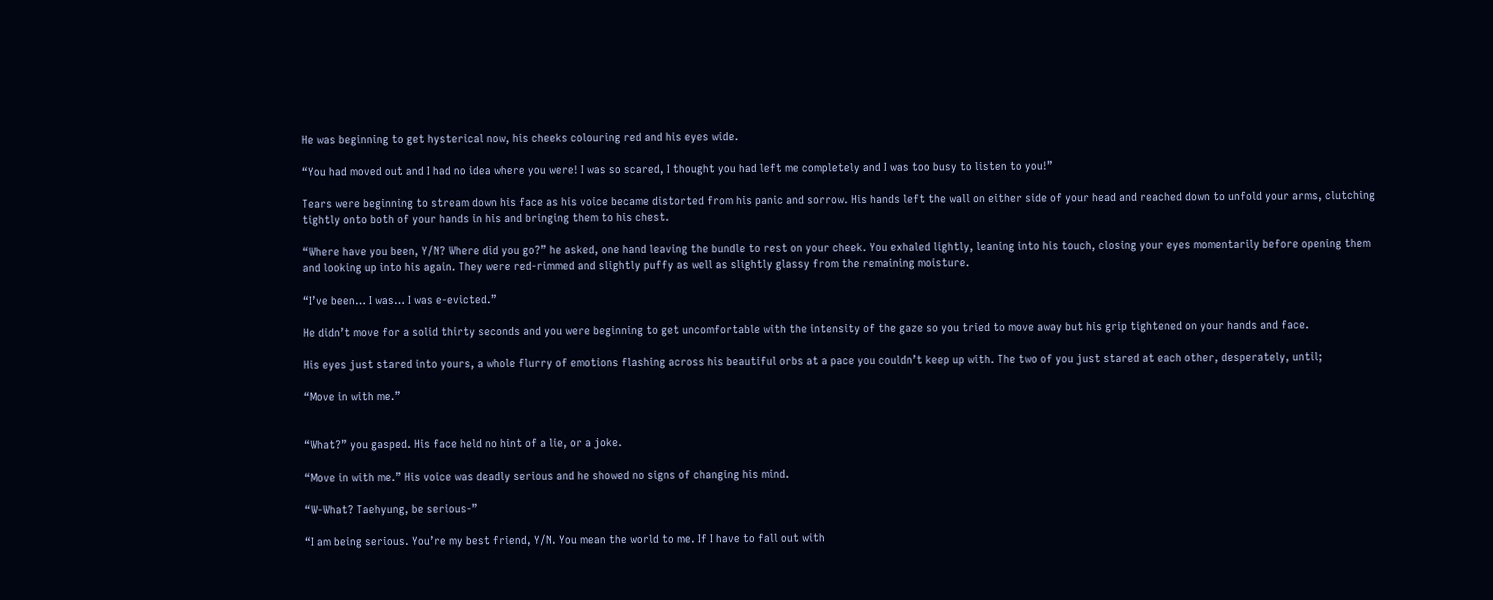He was beginning to get hysterical now, his cheeks colouring red and his eyes wide.

“You had moved out and I had no idea where you were! I was so scared, I thought you had left me completely and I was too busy to listen to you!”

Tears were beginning to stream down his face as his voice became distorted from his panic and sorrow. His hands left the wall on either side of your head and reached down to unfold your arms, clutching tightly onto both of your hands in his and bringing them to his chest.

“Where have you been, Y/N? Where did you go?” he asked, one hand leaving the bundle to rest on your cheek. You exhaled lightly, leaning into his touch, closing your eyes momentarily before opening them and looking up into his again. They were red-rimmed and slightly puffy as well as slightly glassy from the remaining moisture.

“I’ve been… I was… I was e-evicted.”

He didn’t move for a solid thirty seconds and you were beginning to get uncomfortable with the intensity of the gaze so you tried to move away but his grip tightened on your hands and face.

His eyes just stared into yours, a whole flurry of emotions flashing across his beautiful orbs at a pace you couldn’t keep up with. The two of you just stared at each other, desperately, until;

“Move in with me.”


“What?” you gasped. His face held no hint of a lie, or a joke.

“Move in with me.” His voice was deadly serious and he showed no signs of changing his mind.

“W-What? Taehyung, be serious-”

“I am being serious. You’re my best friend, Y/N. You mean the world to me. If I have to fall out with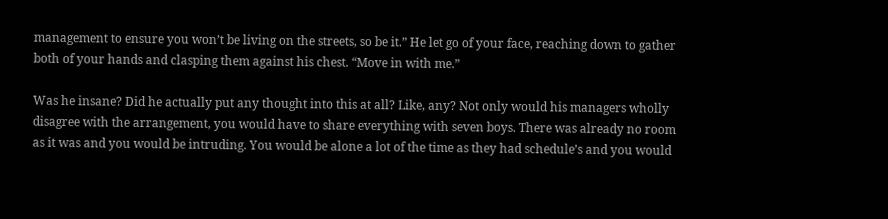management to ensure you won’t be living on the streets, so be it.” He let go of your face, reaching down to gather both of your hands and clasping them against his chest. “Move in with me.”

Was he insane? Did he actually put any thought into this at all? Like, any? Not only would his managers wholly disagree with the arrangement, you would have to share everything with seven boys. There was already no room as it was and you would be intruding. You would be alone a lot of the time as they had schedule’s and you would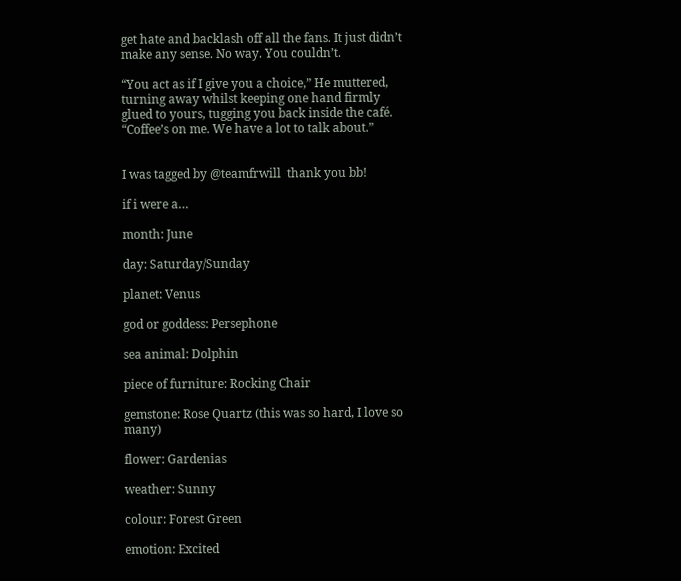get hate and backlash off all the fans. It just didn’t make any sense. No way. You couldn’t.

“You act as if I give you a choice,” He muttered, turning away whilst keeping one hand firmly glued to yours, tugging you back inside the café. “Coffee’s on me. We have a lot to talk about.”


I was tagged by @teamfrwill  thank you bb!

if i were a…

month: June

day: Saturday/Sunday

planet: Venus

god or goddess: Persephone

sea animal: Dolphin

piece of furniture: Rocking Chair

gemstone: Rose Quartz (this was so hard, I love so many)

flower: Gardenias

weather: Sunny

colour: Forest Green

emotion: Excited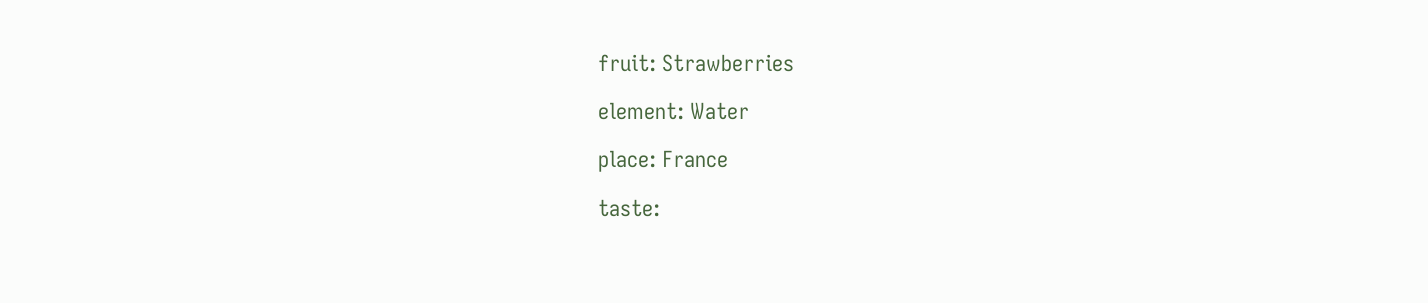fruit: Strawberries

element: Water

place: France

taste: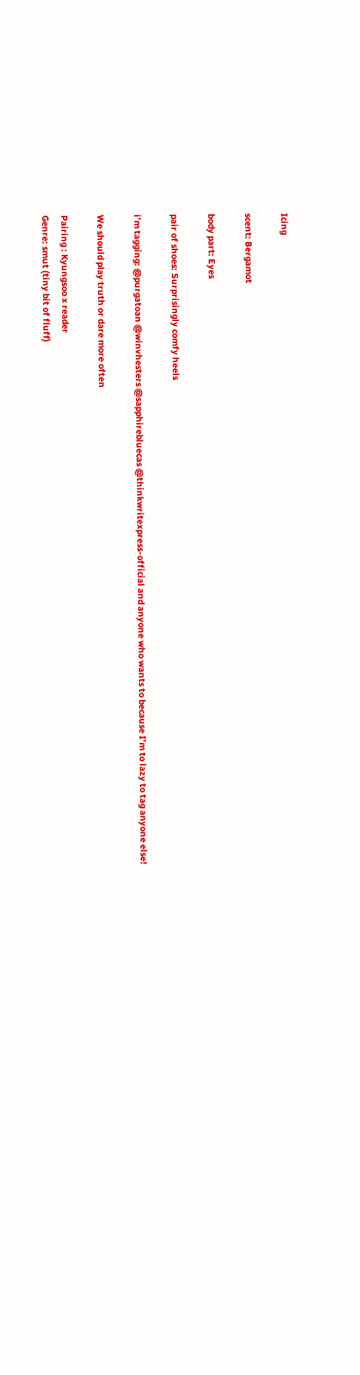Icing

scent: Bergamot

body part: Eyes

pair of shoes: Surprisingly comfy heels

i’m tagging: @purgatoan @winvhesters @sapphirebluecas @thinkwritexpress-official and anyone who wants to because I’m to lazy to tag anyone else!

We should play truth or dare more often

Pairing : Kyungsoo x reader
Genre: smut (tiny bit of fluff)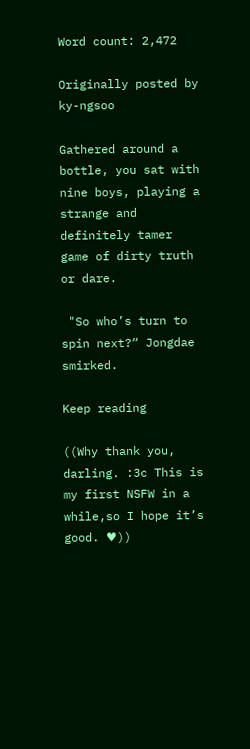Word count: 2,472

Originally posted by ky-ngsoo

Gathered around a bottle, you sat with nine boys, playing a strange and definitely tamer game of dirty truth or dare.

 "So who’s turn to spin next?“ Jongdae smirked.

Keep reading

((Why thank you, darling. :3c This is my first NSFW in a while,so I hope it’s good. ♥))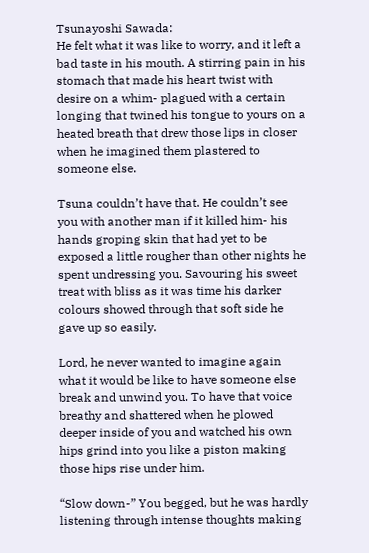Tsunayoshi Sawada:
He felt what it was like to worry, and it left a bad taste in his mouth. A stirring pain in his stomach that made his heart twist with desire on a whim- plagued with a certain longing that twined his tongue to yours on a heated breath that drew those lips in closer when he imagined them plastered to someone else.

Tsuna couldn’t have that. He couldn’t see you with another man if it killed him- his hands groping skin that had yet to be exposed a little rougher than other nights he spent undressing you. Savouring his sweet treat with bliss as it was time his darker colours showed through that soft side he gave up so easily.

Lord, he never wanted to imagine again what it would be like to have someone else break and unwind you. To have that voice breathy and shattered when he plowed deeper inside of you and watched his own hips grind into you like a piston making those hips rise under him.

“Slow down-” You begged, but he was hardly listening through intense thoughts making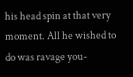his head spin at that very moment. All he wished to do was ravage you-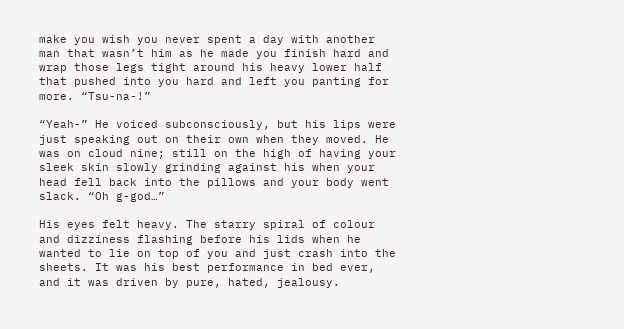make you wish you never spent a day with another man that wasn’t him as he made you finish hard and wrap those legs tight around his heavy lower half that pushed into you hard and left you panting for more. “Tsu-na-!”

“Yeah-” He voiced subconsciously, but his lips were just speaking out on their own when they moved. He was on cloud nine; still on the high of having your sleek skin slowly grinding against his when your head fell back into the pillows and your body went slack. “Oh g-god…”

His eyes felt heavy. The starry spiral of colour and dizziness flashing before his lids when he wanted to lie on top of you and just crash into the sheets. It was his best performance in bed ever, and it was driven by pure, hated, jealousy.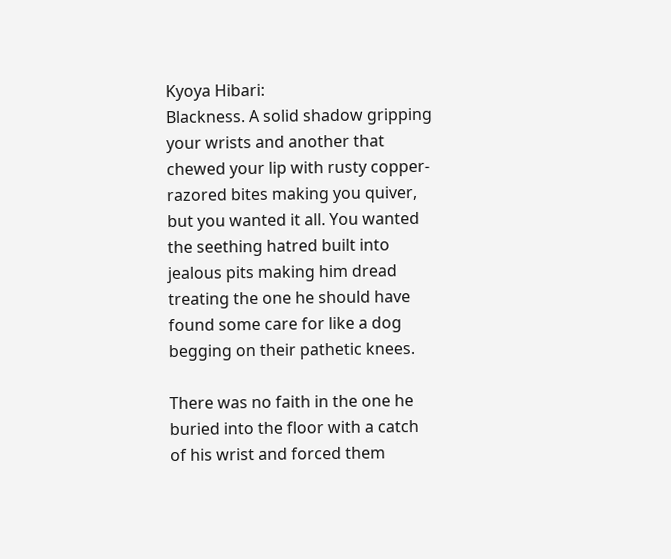Kyoya Hibari:
Blackness. A solid shadow gripping your wrists and another that chewed your lip with rusty copper- razored bites making you quiver, but you wanted it all. You wanted the seething hatred built into jealous pits making him dread treating the one he should have found some care for like a dog begging on their pathetic knees.

There was no faith in the one he buried into the floor with a catch of his wrist and forced them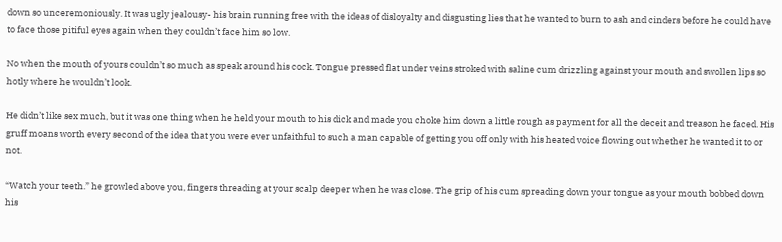down so unceremoniously. It was ugly jealousy- his brain running free with the ideas of disloyalty and disgusting lies that he wanted to burn to ash and cinders before he could have to face those pitiful eyes again when they couldn’t face him so low.

No when the mouth of yours couldn’t so much as speak around his cock. Tongue pressed flat under veins stroked with saline cum drizzling against your mouth and swollen lips so hotly where he wouldn’t look.

He didn’t like sex much, but it was one thing when he held your mouth to his dick and made you choke him down a little rough as payment for all the deceit and treason he faced. His gruff moans worth every second of the idea that you were ever unfaithful to such a man capable of getting you off only with his heated voice flowing out whether he wanted it to or not.

“Watch your teeth.” he growled above you, fingers threading at your scalp deeper when he was close. The grip of his cum spreading down your tongue as your mouth bobbed down his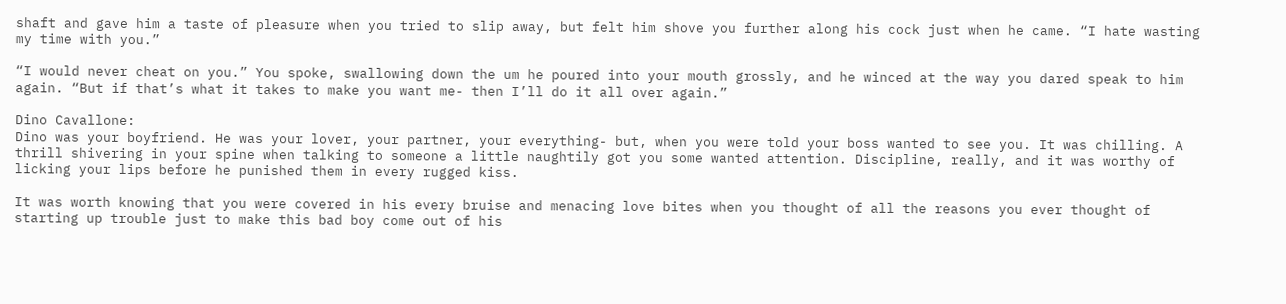shaft and gave him a taste of pleasure when you tried to slip away, but felt him shove you further along his cock just when he came. “I hate wasting my time with you.”

“I would never cheat on you.” You spoke, swallowing down the um he poured into your mouth grossly, and he winced at the way you dared speak to him again. “But if that’s what it takes to make you want me- then I’ll do it all over again.”

Dino Cavallone:
Dino was your boyfriend. He was your lover, your partner, your everything- but, when you were told your boss wanted to see you. It was chilling. A thrill shivering in your spine when talking to someone a little naughtily got you some wanted attention. Discipline, really, and it was worthy of licking your lips before he punished them in every rugged kiss.

It was worth knowing that you were covered in his every bruise and menacing love bites when you thought of all the reasons you ever thought of starting up trouble just to make this bad boy come out of his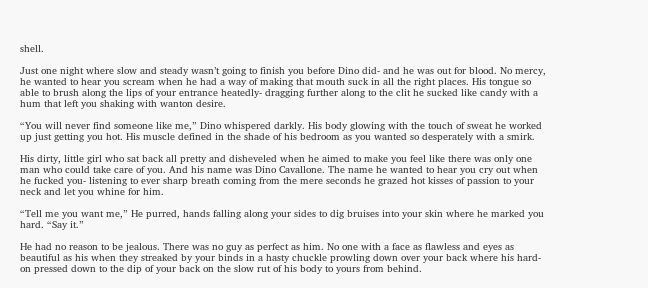shell.

Just one night where slow and steady wasn’t going to finish you before Dino did- and he was out for blood. No mercy, he wanted to hear you scream when he had a way of making that mouth suck in all the right places. His tongue so able to brush along the lips of your entrance heatedly- dragging further along to the clit he sucked like candy with a hum that left you shaking with wanton desire.

“You will never find someone like me,” Dino whispered darkly. His body glowing with the touch of sweat he worked up just getting you hot. His muscle defined in the shade of his bedroom as you wanted so desperately with a smirk.

His dirty, little girl who sat back all pretty and disheveled when he aimed to make you feel like there was only one man who could take care of you. And his name was Dino Cavallone. The name he wanted to hear you cry out when he fucked you- listening to ever sharp breath coming from the mere seconds he grazed hot kisses of passion to your neck and let you whine for him.

“Tell me you want me,” He purred, hands falling along your sides to dig bruises into your skin where he marked you hard. “Say it.”

He had no reason to be jealous. There was no guy as perfect as him. No one with a face as flawless and eyes as beautiful as his when they streaked by your binds in a hasty chuckle prowling down over your back where his hard-on pressed down to the dip of your back on the slow rut of his body to yours from behind.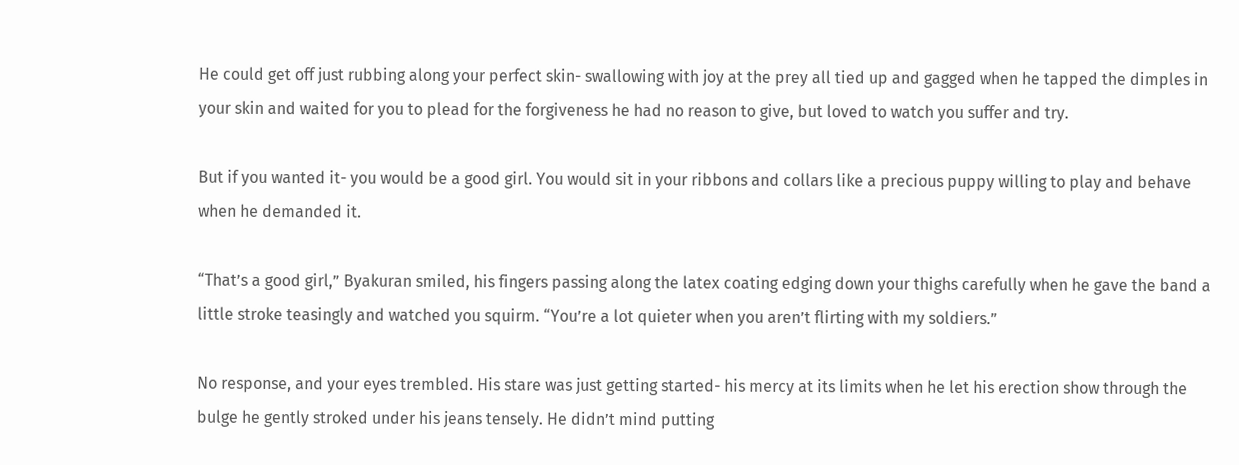He could get off just rubbing along your perfect skin- swallowing with joy at the prey all tied up and gagged when he tapped the dimples in your skin and waited for you to plead for the forgiveness he had no reason to give, but loved to watch you suffer and try.

But if you wanted it- you would be a good girl. You would sit in your ribbons and collars like a precious puppy willing to play and behave when he demanded it.

“That’s a good girl,” Byakuran smiled, his fingers passing along the latex coating edging down your thighs carefully when he gave the band a little stroke teasingly and watched you squirm. “You’re a lot quieter when you aren’t flirting with my soldiers.”

No response, and your eyes trembled. His stare was just getting started- his mercy at its limits when he let his erection show through the bulge he gently stroked under his jeans tensely. He didn’t mind putting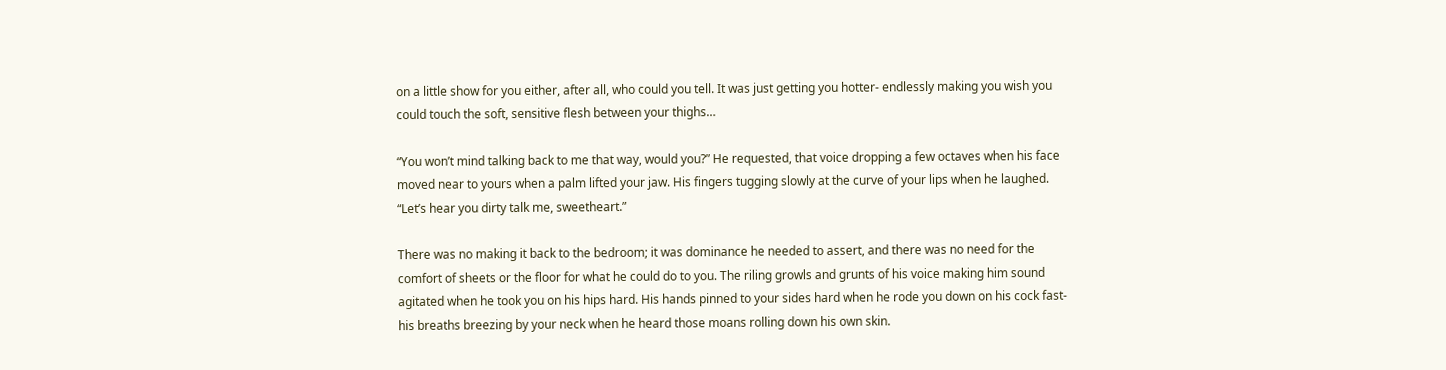on a little show for you either, after all, who could you tell. It was just getting you hotter- endlessly making you wish you could touch the soft, sensitive flesh between your thighs…

“You won’t mind talking back to me that way, would you?” He requested, that voice dropping a few octaves when his face moved near to yours when a palm lifted your jaw. His fingers tugging slowly at the curve of your lips when he laughed. “Let’s hear you dirty talk me, sweetheart.”

There was no making it back to the bedroom; it was dominance he needed to assert, and there was no need for the comfort of sheets or the floor for what he could do to you. The riling growls and grunts of his voice making him sound agitated when he took you on his hips hard. His hands pinned to your sides hard when he rode you down on his cock fast- his breaths breezing by your neck when he heard those moans rolling down his own skin.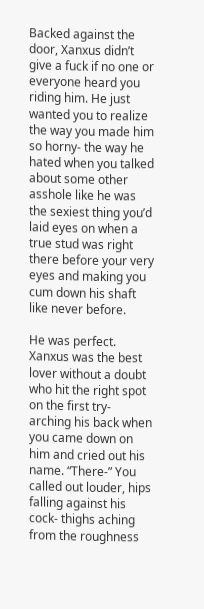Backed against the door, Xanxus didn’t give a fuck if no one or everyone heard you riding him. He just wanted you to realize the way you made him so horny- the way he hated when you talked about some other asshole like he was the sexiest thing you’d laid eyes on when a true stud was right there before your very eyes and making you cum down his shaft like never before.

He was perfect. Xanxus was the best lover without a doubt who hit the right spot on the first try- arching his back when you came down on him and cried out his name. “There-” You called out louder, hips falling against his cock- thighs aching from the roughness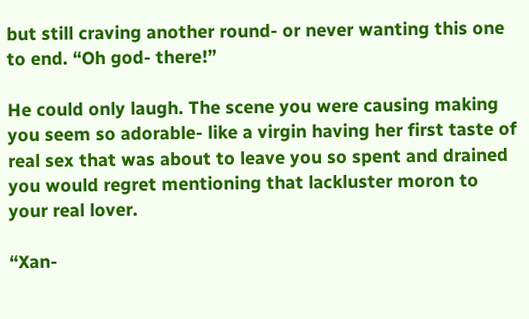but still craving another round- or never wanting this one to end. “Oh god- there!”

He could only laugh. The scene you were causing making you seem so adorable- like a virgin having her first taste of real sex that was about to leave you so spent and drained you would regret mentioning that lackluster moron to your real lover.

“Xan-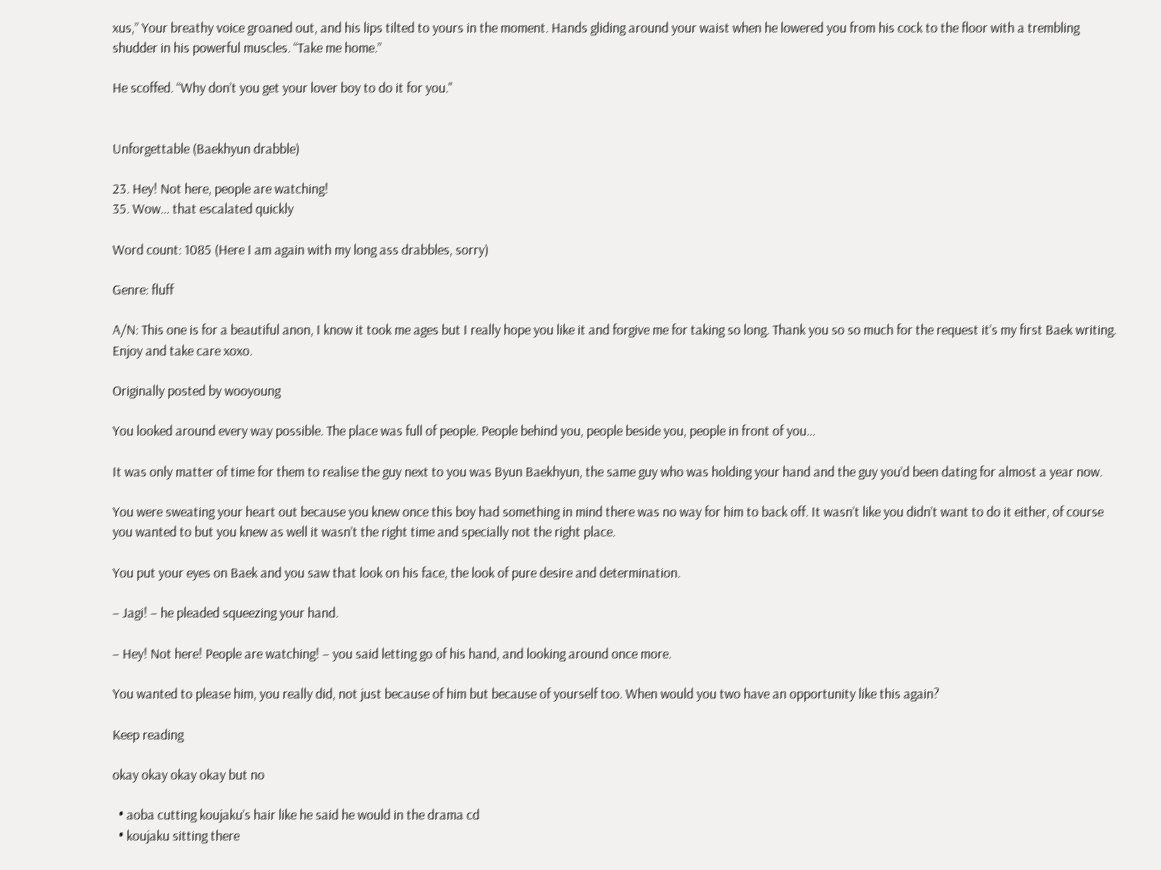xus,” Your breathy voice groaned out, and his lips tilted to yours in the moment. Hands gliding around your waist when he lowered you from his cock to the floor with a trembling shudder in his powerful muscles. “Take me home.”

He scoffed. “Why don’t you get your lover boy to do it for you."


Unforgettable (Baekhyun drabble)

23. Hey! Not here, people are watching!
35. Wow… that escalated quickly

Word count: 1085 (Here I am again with my long ass drabbles, sorry)

Genre: fluff

A/N: This one is for a beautiful anon, I know it took me ages but I really hope you like it and forgive me for taking so long. Thank you so so much for the request it’s my first Baek writing. Enjoy and take care xoxo.

Originally posted by wooyoung

You looked around every way possible. The place was full of people. People behind you, people beside you, people in front of you…

It was only matter of time for them to realise the guy next to you was Byun Baekhyun, the same guy who was holding your hand and the guy you’d been dating for almost a year now.

You were sweating your heart out because you knew once this boy had something in mind there was no way for him to back off. It wasn’t like you didn’t want to do it either, of course you wanted to but you knew as well it wasn’t the right time and specially not the right place.

You put your eyes on Baek and you saw that look on his face, the look of pure desire and determination.

– Jagi! – he pleaded squeezing your hand.

– Hey! Not here! People are watching! – you said letting go of his hand, and looking around once more.

You wanted to please him, you really did, not just because of him but because of yourself too. When would you two have an opportunity like this again?

Keep reading

okay okay okay okay but no

  • aoba cutting koujaku’s hair like he said he would in the drama cd
  • koujaku sitting there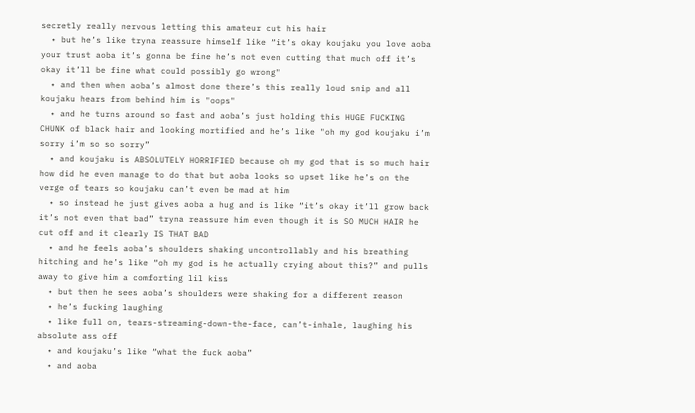secretly really nervous letting this amateur cut his hair
  • but he’s like tryna reassure himself like “it’s okay koujaku you love aoba your trust aoba it’s gonna be fine he’s not even cutting that much off it’s okay it’ll be fine what could possibly go wrong"
  • and then when aoba’s almost done there’s this really loud snip and all koujaku hears from behind him is "oops"
  • and he turns around so fast and aoba’s just holding this HUGE FUCKING CHUNK of black hair and looking mortified and he’s like "oh my god koujaku i’m sorry i’m so so sorry”
  • and koujaku is ABSOLUTELY HORRIFIED because oh my god that is so much hair how did he even manage to do that but aoba looks so upset like he’s on the verge of tears so koujaku can’t even be mad at him
  • so instead he just gives aoba a hug and is like “it’s okay it’ll grow back it’s not even that bad” tryna reassure him even though it is SO MUCH HAIR he cut off and it clearly IS THAT BAD
  • and he feels aoba’s shoulders shaking uncontrollably and his breathing hitching and he’s like “oh my god is he actually crying about this?” and pulls away to give him a comforting lil kiss
  • but then he sees aoba’s shoulders were shaking for a different reason
  • he’s fucking laughing
  • like full on, tears-streaming-down-the-face, can’t-inhale, laughing his absolute ass off
  • and koujaku’s like “what the fuck aoba”
  • and aoba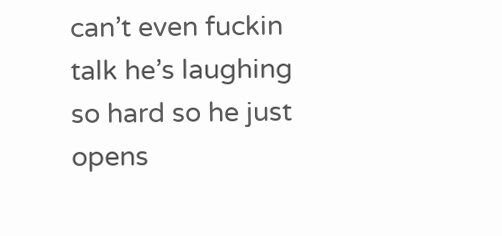can’t even fuckin talk he’s laughing so hard so he just opens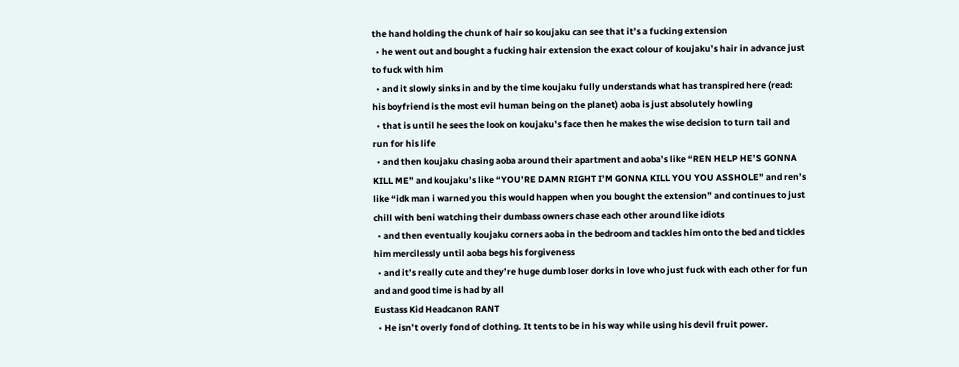the hand holding the chunk of hair so koujaku can see that it’s a fucking extension
  • he went out and bought a fucking hair extension the exact colour of koujaku’s hair in advance just to fuck with him
  • and it slowly sinks in and by the time koujaku fully understands what has transpired here (read: his boyfriend is the most evil human being on the planet) aoba is just absolutely howling
  • that is until he sees the look on koujaku’s face then he makes the wise decision to turn tail and run for his life
  • and then koujaku chasing aoba around their apartment and aoba’s like “REN HELP HE’S GONNA KILL ME” and koujaku’s like “YOU’RE DAMN RIGHT I’M GONNA KILL YOU YOU ASSHOLE” and ren’s like “idk man i warned you this would happen when you bought the extension” and continues to just chill with beni watching their dumbass owners chase each other around like idiots
  • and then eventually koujaku corners aoba in the bedroom and tackles him onto the bed and tickles him mercilessly until aoba begs his forgiveness
  • and it’s really cute and they’re huge dumb loser dorks in love who just fuck with each other for fun and and good time is had by all
Eustass Kid Headcanon RANT
  • He isn’t overly fond of clothing. It tents to be in his way while using his devil fruit power.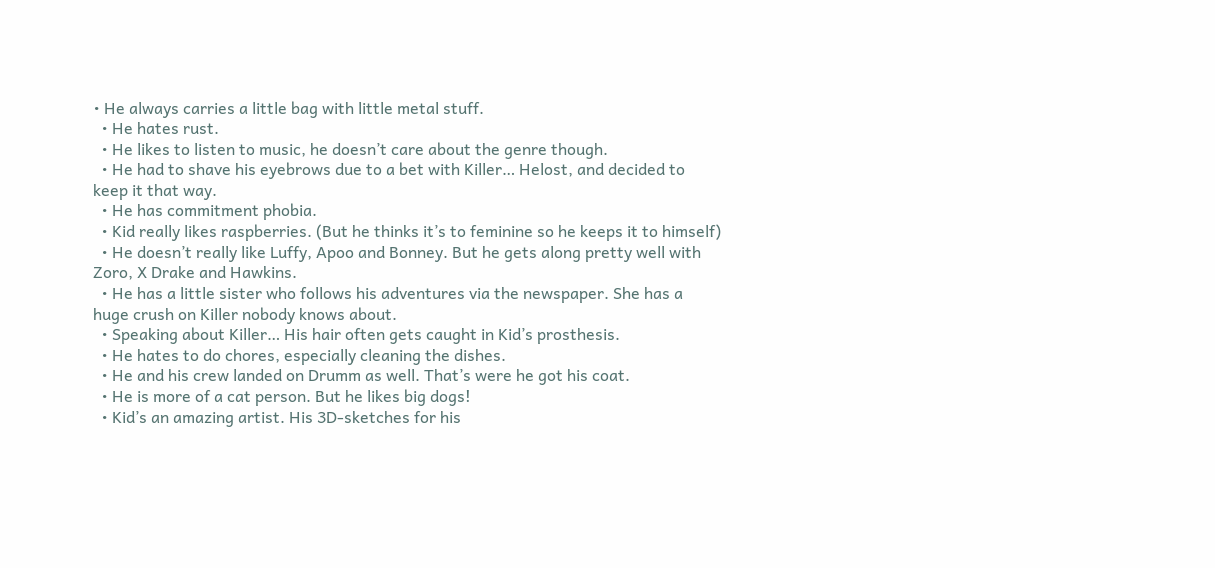• He always carries a little bag with little metal stuff.
  • He hates rust.
  • He likes to listen to music, he doesn’t care about the genre though.
  • He had to shave his eyebrows due to a bet with Killer… Helost, and decided to keep it that way.
  • He has commitment phobia.
  • Kid really likes raspberries. (But he thinks it’s to feminine so he keeps it to himself)
  • He doesn’t really like Luffy, Apoo and Bonney. But he gets along pretty well with Zoro, X Drake and Hawkins.
  • He has a little sister who follows his adventures via the newspaper. She has a huge crush on Killer nobody knows about.
  • Speaking about Killer… His hair often gets caught in Kid’s prosthesis.
  • He hates to do chores, especially cleaning the dishes.
  • He and his crew landed on Drumm as well. That’s were he got his coat.
  • He is more of a cat person. But he likes big dogs!
  • Kid’s an amazing artist. His 3D-sketches for his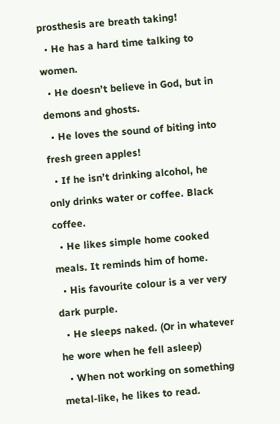prosthesis are breath taking!
  • He has a hard time talking to women.
  • He doesn’t believe in God, but in demons and ghosts.
  • He loves the sound of biting into fresh green apples!
  • If he isn’t drinking alcohol, he only drinks water or coffee. Black coffee.
  • He likes simple home cooked meals. It reminds him of home.
  • His favourite colour is a ver very dark purple.
  • He sleeps naked. (Or in whatever he wore when he fell asleep)
  • When not working on something metal-like, he likes to read.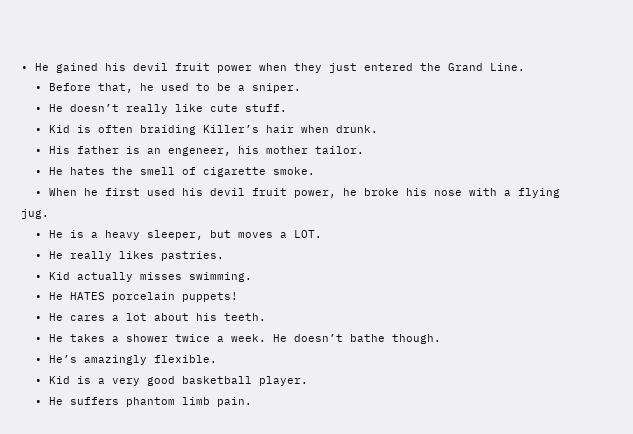• He gained his devil fruit power when they just entered the Grand Line.
  • Before that, he used to be a sniper.
  • He doesn’t really like cute stuff.
  • Kid is often braiding Killer’s hair when drunk.
  • His father is an engeneer, his mother tailor.
  • He hates the smell of cigarette smoke.
  • When he first used his devil fruit power, he broke his nose with a flying jug.
  • He is a heavy sleeper, but moves a LOT.
  • He really likes pastries.
  • Kid actually misses swimming.
  • He HATES porcelain puppets!
  • He cares a lot about his teeth.
  • He takes a shower twice a week. He doesn’t bathe though.
  • He’s amazingly flexible.
  • Kid is a very good basketball player.
  • He suffers phantom limb pain.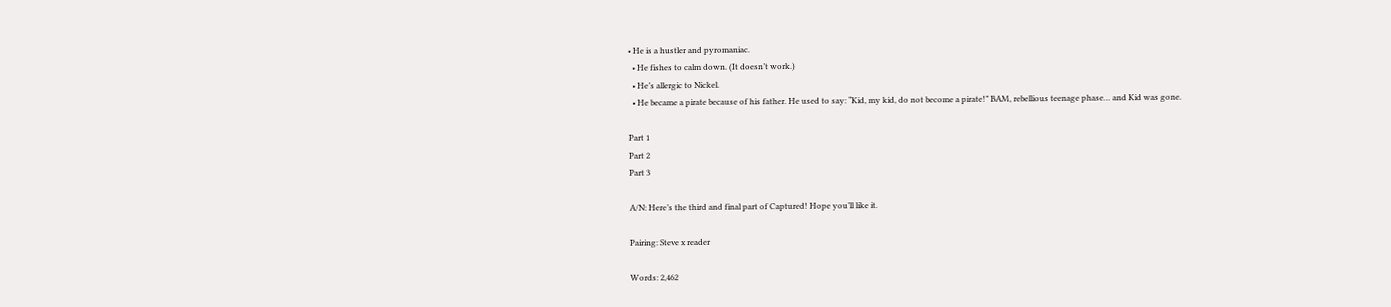• He is a hustler and pyromaniac.
  • He fishes to calm down. (It doesn’t work.)
  • He’s allergic to Nickel.
  • He became a pirate because of his father. He used to say: “Kid, my kid, do not become a pirate!” BAM, rebellious teenage phase… and Kid was gone.

Part 1
Part 2
Part 3

A/N: Here’s the third and final part of Captured! Hope you’ll like it.

Pairing: Steve x reader

Words: 2,462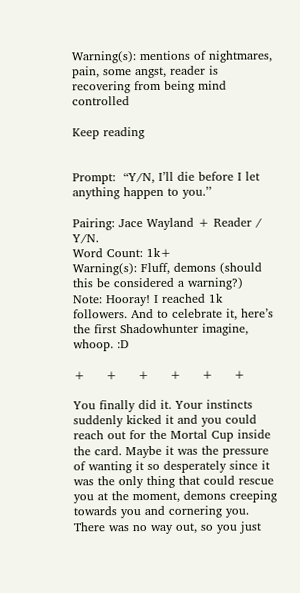Warning(s): mentions of nightmares, pain, some angst, reader is recovering from being mind controlled

Keep reading


Prompt:  “Y/N, I’ll die before I let anything happen to you.’’

Pairing: Jace Wayland + Reader / Y/N.
Word Count: 1k+
Warning(s): Fluff, demons (should this be considered a warning?)
Note: Hooray! I reached 1k followers. And to celebrate it, here’s the first Shadowhunter imagine, whoop. :D

+     +     +     +     +     +

You finally did it. Your instincts suddenly kicked it and you could reach out for the Mortal Cup inside the card. Maybe it was the pressure of wanting it so desperately since it was the only thing that could rescue you at the moment, demons creeping towards you and cornering you. There was no way out, so you just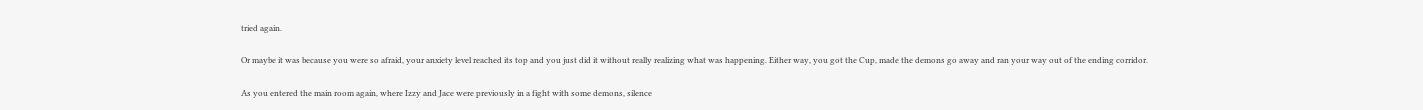tried again.

Or maybe it was because you were so afraid, your anxiety level reached its top and you just did it without really realizing what was happening. Either way, you got the Cup, made the demons go away and ran your way out of the ending corridor.

As you entered the main room again, where Izzy and Jace were previously in a fight with some demons, silence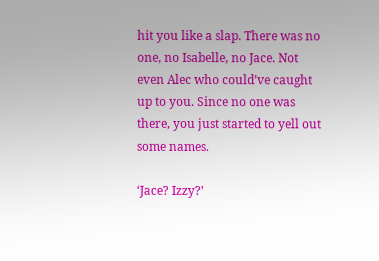hit you like a slap. There was no one, no Isabelle, no Jace. Not even Alec who could’ve caught up to you. Since no one was there, you just started to yell out some names.

‘Jace? Izzy?’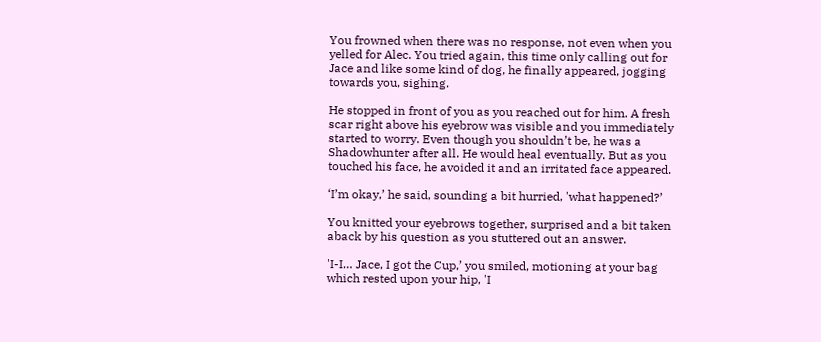You frowned when there was no response, not even when you yelled for Alec. You tried again, this time only calling out for Jace and like some kind of dog, he finally appeared, jogging towards you, sighing.

He stopped in front of you as you reached out for him. A fresh scar right above his eyebrow was visible and you immediately started to worry. Even though you shouldn’t be, he was a Shadowhunter after all. He would heal eventually. But as you touched his face, he avoided it and an irritated face appeared.

‘I’m okay,’ he said, sounding a bit hurried, 'what happened?’

You knitted your eyebrows together, surprised and a bit taken aback by his question as you stuttered out an answer.

'I-I… Jace, I got the Cup,’ you smiled, motioning at your bag which rested upon your hip, 'I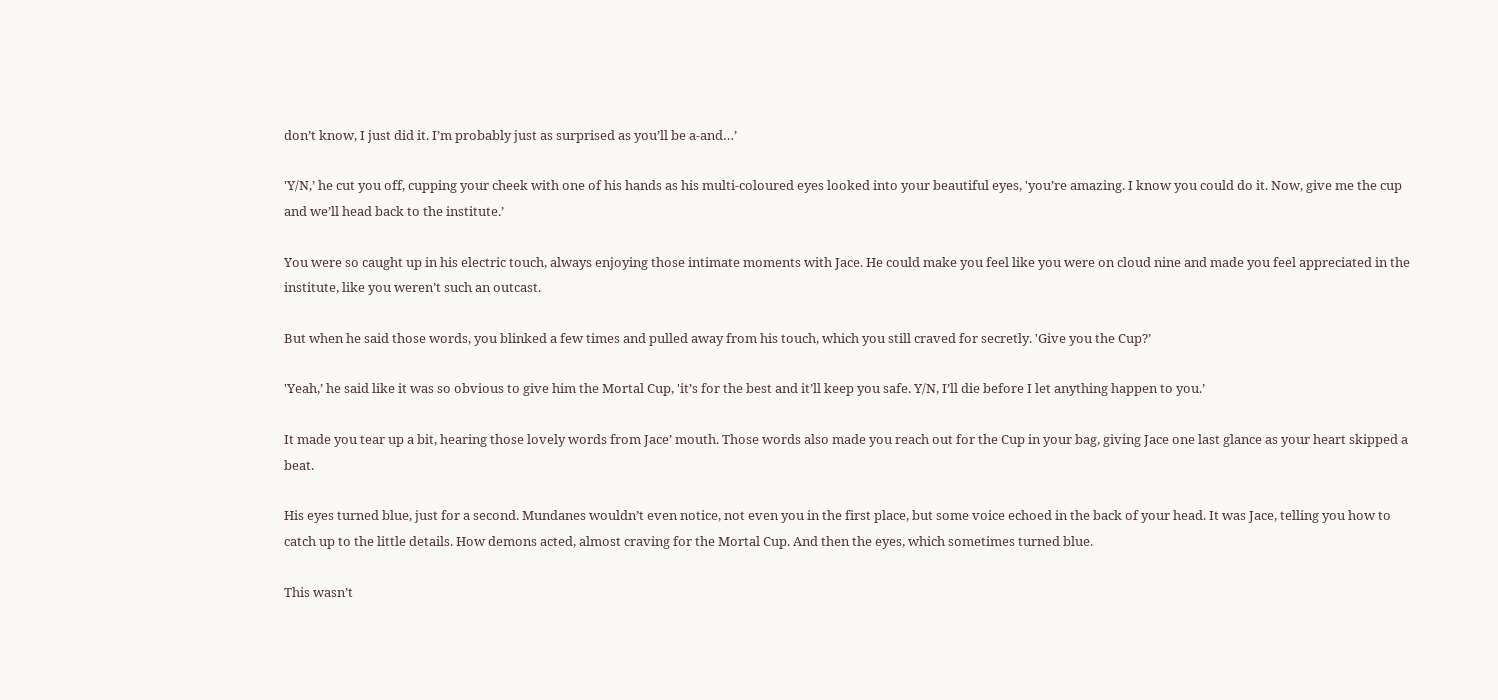don’t know, I just did it. I’m probably just as surprised as you’ll be a-and…’

'Y/N,’ he cut you off, cupping your cheek with one of his hands as his multi-coloured eyes looked into your beautiful eyes, 'you’re amazing. I know you could do it. Now, give me the cup and we’ll head back to the institute.’

You were so caught up in his electric touch, always enjoying those intimate moments with Jace. He could make you feel like you were on cloud nine and made you feel appreciated in the institute, like you weren’t such an outcast.

But when he said those words, you blinked a few times and pulled away from his touch, which you still craved for secretly. 'Give you the Cup?’

'Yeah,’ he said like it was so obvious to give him the Mortal Cup, 'it’s for the best and it’ll keep you safe. Y/N, I’ll die before I let anything happen to you.’

It made you tear up a bit, hearing those lovely words from Jace’ mouth. Those words also made you reach out for the Cup in your bag, giving Jace one last glance as your heart skipped a beat.

His eyes turned blue, just for a second. Mundanes wouldn’t even notice, not even you in the first place, but some voice echoed in the back of your head. It was Jace, telling you how to catch up to the little details. How demons acted, almost craving for the Mortal Cup. And then the eyes, which sometimes turned blue.

This wasn’t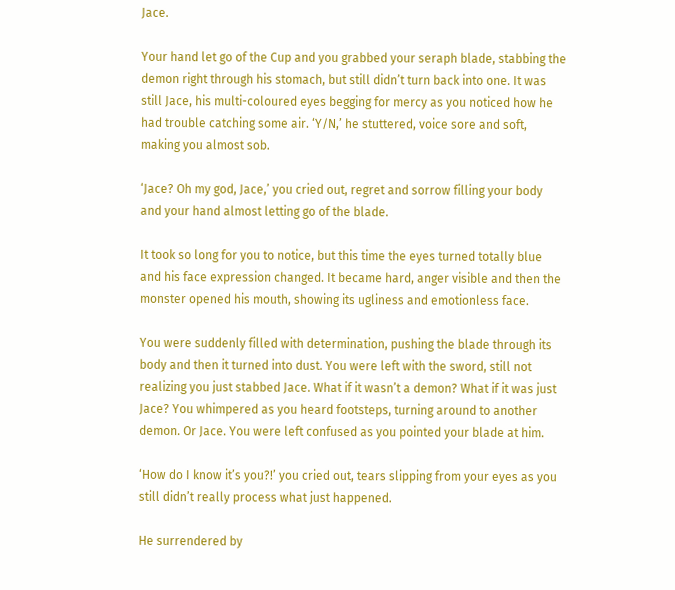Jace.

Your hand let go of the Cup and you grabbed your seraph blade, stabbing the demon right through his stomach, but still didn’t turn back into one. It was still Jace, his multi-coloured eyes begging for mercy as you noticed how he had trouble catching some air. ‘Y/N,’ he stuttered, voice sore and soft, making you almost sob.

‘Jace? Oh my god, Jace,’ you cried out, regret and sorrow filling your body and your hand almost letting go of the blade.

It took so long for you to notice, but this time the eyes turned totally blue and his face expression changed. It became hard, anger visible and then the monster opened his mouth, showing its ugliness and emotionless face.

You were suddenly filled with determination, pushing the blade through its body and then it turned into dust. You were left with the sword, still not realizing you just stabbed Jace. What if it wasn’t a demon? What if it was just Jace? You whimpered as you heard footsteps, turning around to another demon. Or Jace. You were left confused as you pointed your blade at him.

‘How do I know it’s you?!’ you cried out, tears slipping from your eyes as you still didn’t really process what just happened.

He surrendered by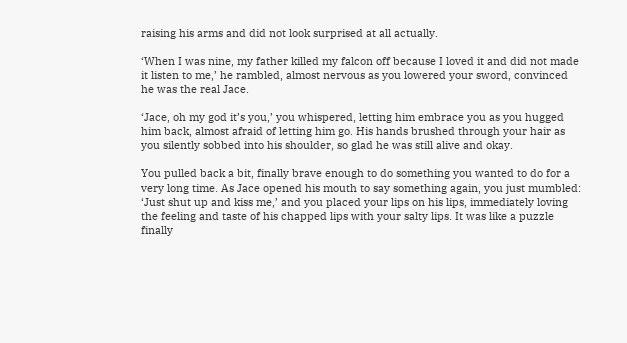raising his arms and did not look surprised at all actually.

‘When I was nine, my father killed my falcon off because I loved it and did not made it listen to me,’ he rambled, almost nervous as you lowered your sword, convinced he was the real Jace.

‘Jace, oh my god it’s you,’ you whispered, letting him embrace you as you hugged him back, almost afraid of letting him go. His hands brushed through your hair as you silently sobbed into his shoulder, so glad he was still alive and okay.

You pulled back a bit, finally brave enough to do something you wanted to do for a very long time. As Jace opened his mouth to say something again, you just mumbled: ‘Just shut up and kiss me,’ and you placed your lips on his lips, immediately loving the feeling and taste of his chapped lips with your salty lips. It was like a puzzle finally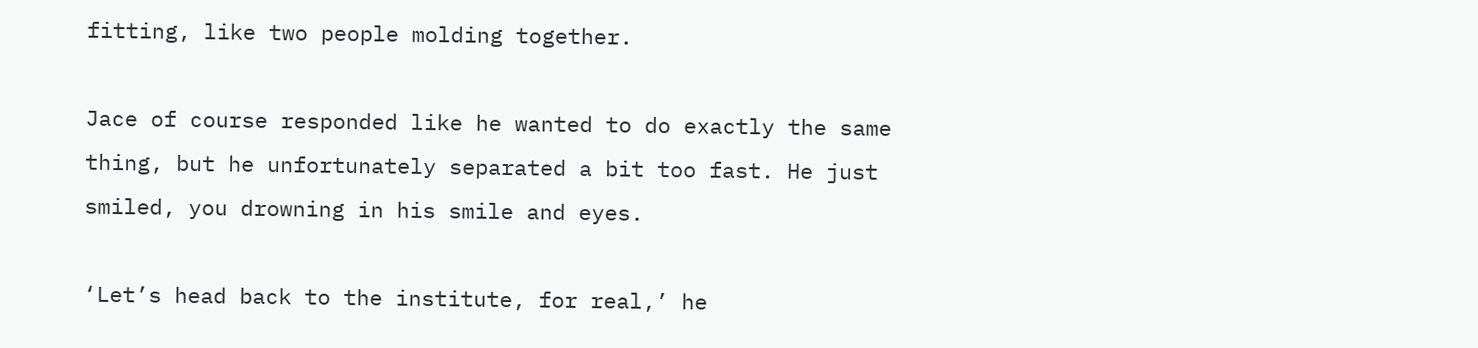fitting, like two people molding together.

Jace of course responded like he wanted to do exactly the same thing, but he unfortunately separated a bit too fast. He just smiled, you drowning in his smile and eyes.

‘Let’s head back to the institute, for real,’ he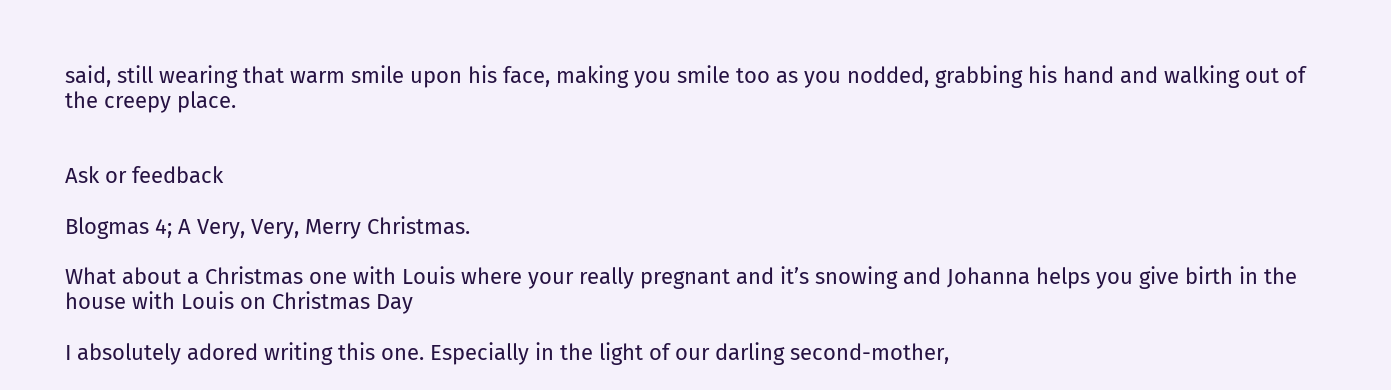said, still wearing that warm smile upon his face, making you smile too as you nodded, grabbing his hand and walking out of the creepy place.


Ask or feedback

Blogmas 4; A Very, Very, Merry Christmas.

What about a Christmas one with Louis where your really pregnant and it’s snowing and Johanna helps you give birth in the house with Louis on Christmas Day

I absolutely adored writing this one. Especially in the light of our darling second-mother,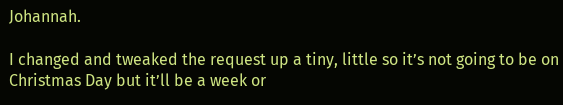Johannah.

I changed and tweaked the request up a tiny, little so it’s not going to be on Christmas Day but it’ll be a week or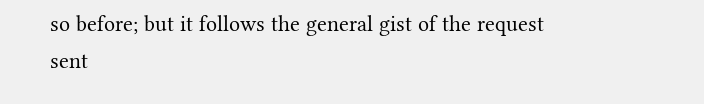so before; but it follows the general gist of the request sent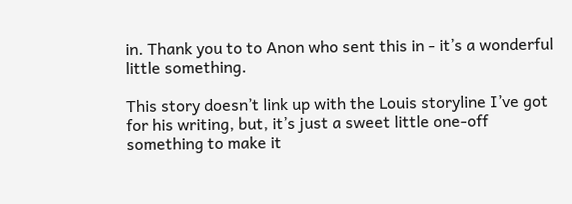in. Thank you to to Anon who sent this in - it’s a wonderful little something.

This story doesn’t link up with the Louis storyline I’ve got for his writing, but, it’s just a sweet little one-off something to make it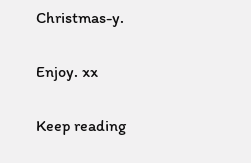Christmas-y.

Enjoy. xx

Keep reading